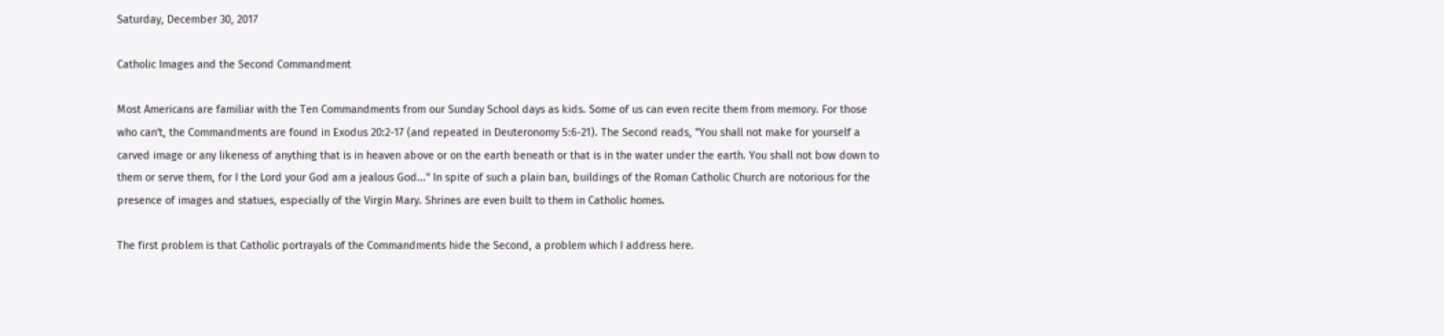Saturday, December 30, 2017

Catholic Images and the Second Commandment

Most Americans are familiar with the Ten Commandments from our Sunday School days as kids. Some of us can even recite them from memory. For those who can't, the Commandments are found in Exodus 20:2-17 (and repeated in Deuteronomy 5:6-21). The Second reads, "You shall not make for yourself a carved image or any likeness of anything that is in heaven above or on the earth beneath or that is in the water under the earth. You shall not bow down to them or serve them, for I the Lord your God am a jealous God..." In spite of such a plain ban, buildings of the Roman Catholic Church are notorious for the presence of images and statues, especially of the Virgin Mary. Shrines are even built to them in Catholic homes.

The first problem is that Catholic portrayals of the Commandments hide the Second, a problem which I address here.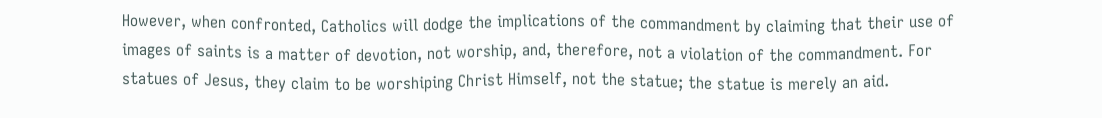However, when confronted, Catholics will dodge the implications of the commandment by claiming that their use of images of saints is a matter of devotion, not worship, and, therefore, not a violation of the commandment. For statues of Jesus, they claim to be worshiping Christ Himself, not the statue; the statue is merely an aid.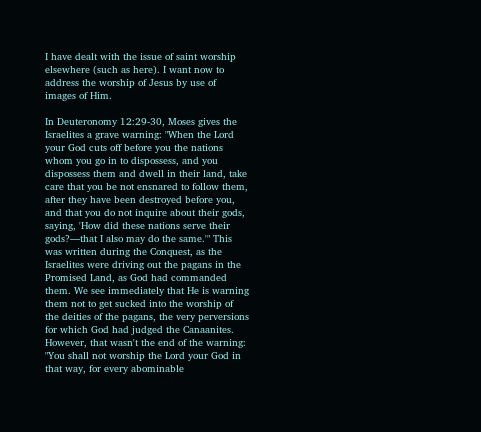I have dealt with the issue of saint worship elsewhere (such as here). I want now to address the worship of Jesus by use of images of Him.

In Deuteronomy 12:29-30, Moses gives the Israelites a grave warning: "When the Lord your God cuts off before you the nations whom you go in to dispossess, and you dispossess them and dwell in their land, take care that you be not ensnared to follow them, after they have been destroyed before you, and that you do not inquire about their gods, saying, 'How did these nations serve their gods?—that I also may do the same.'" This was written during the Conquest, as the Israelites were driving out the pagans in the Promised Land, as God had commanded them. We see immediately that He is warning them not to get sucked into the worship of the deities of the pagans, the very perversions for which God had judged the Canaanites. However, that wasn't the end of the warning: "You shall not worship the Lord your God in that way, for every abominable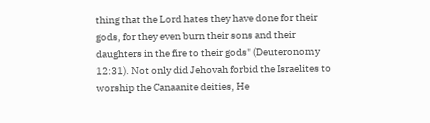thing that the Lord hates they have done for their gods, for they even burn their sons and their daughters in the fire to their gods" (Deuteronomy 12:31). Not only did Jehovah forbid the Israelites to worship the Canaanite deities, He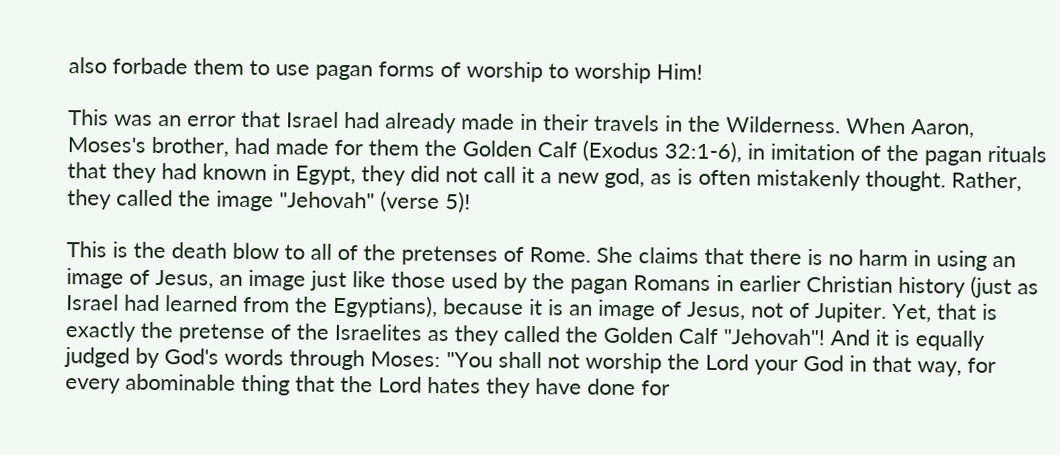also forbade them to use pagan forms of worship to worship Him!

This was an error that Israel had already made in their travels in the Wilderness. When Aaron, Moses's brother, had made for them the Golden Calf (Exodus 32:1-6), in imitation of the pagan rituals that they had known in Egypt, they did not call it a new god, as is often mistakenly thought. Rather, they called the image "Jehovah" (verse 5)!

This is the death blow to all of the pretenses of Rome. She claims that there is no harm in using an image of Jesus, an image just like those used by the pagan Romans in earlier Christian history (just as Israel had learned from the Egyptians), because it is an image of Jesus, not of Jupiter. Yet, that is exactly the pretense of the Israelites as they called the Golden Calf "Jehovah"! And it is equally judged by God's words through Moses: "You shall not worship the Lord your God in that way, for every abominable thing that the Lord hates they have done for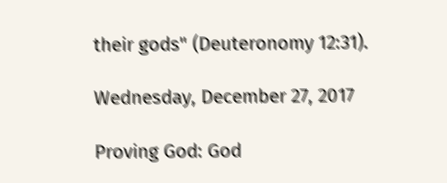their gods" (Deuteronomy 12:31).

Wednesday, December 27, 2017

Proving God: God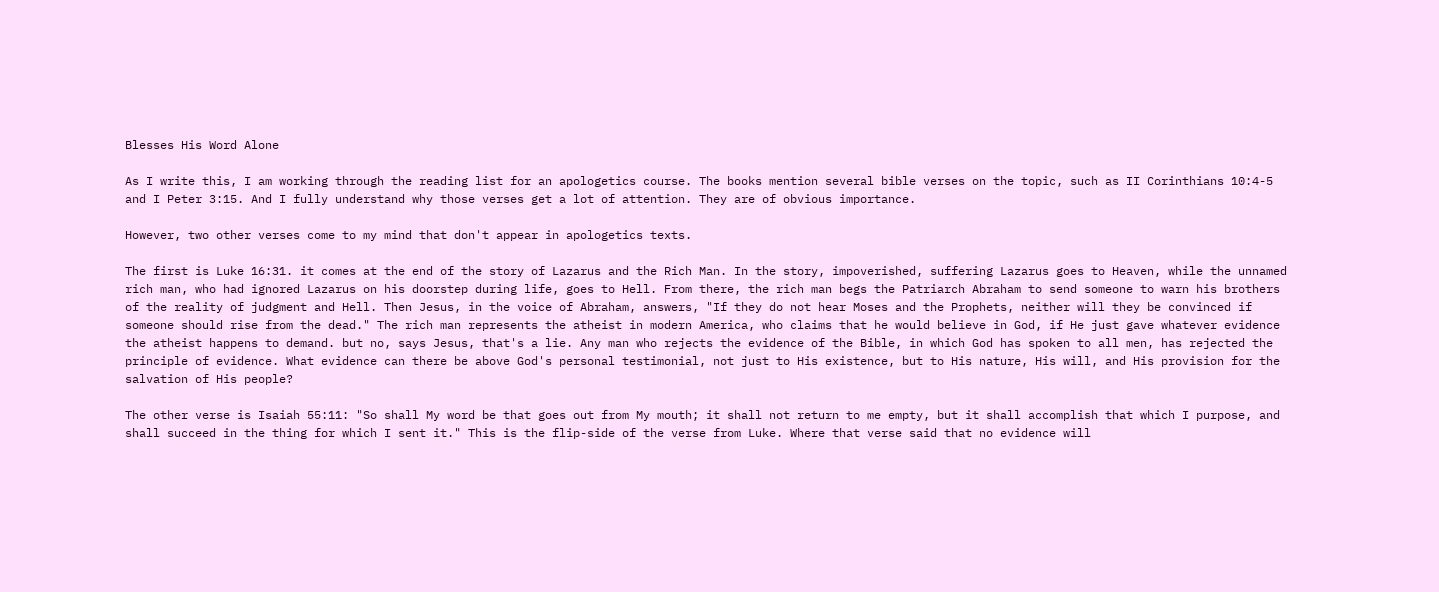Blesses His Word Alone

As I write this, I am working through the reading list for an apologetics course. The books mention several bible verses on the topic, such as II Corinthians 10:4-5 and I Peter 3:15. And I fully understand why those verses get a lot of attention. They are of obvious importance.

However, two other verses come to my mind that don't appear in apologetics texts.

The first is Luke 16:31. it comes at the end of the story of Lazarus and the Rich Man. In the story, impoverished, suffering Lazarus goes to Heaven, while the unnamed rich man, who had ignored Lazarus on his doorstep during life, goes to Hell. From there, the rich man begs the Patriarch Abraham to send someone to warn his brothers of the reality of judgment and Hell. Then Jesus, in the voice of Abraham, answers, "If they do not hear Moses and the Prophets, neither will they be convinced if someone should rise from the dead." The rich man represents the atheist in modern America, who claims that he would believe in God, if He just gave whatever evidence the atheist happens to demand. but no, says Jesus, that's a lie. Any man who rejects the evidence of the Bible, in which God has spoken to all men, has rejected the principle of evidence. What evidence can there be above God's personal testimonial, not just to His existence, but to His nature, His will, and His provision for the salvation of His people?

The other verse is Isaiah 55:11: "So shall My word be that goes out from My mouth; it shall not return to me empty, but it shall accomplish that which I purpose, and shall succeed in the thing for which I sent it." This is the flip-side of the verse from Luke. Where that verse said that no evidence will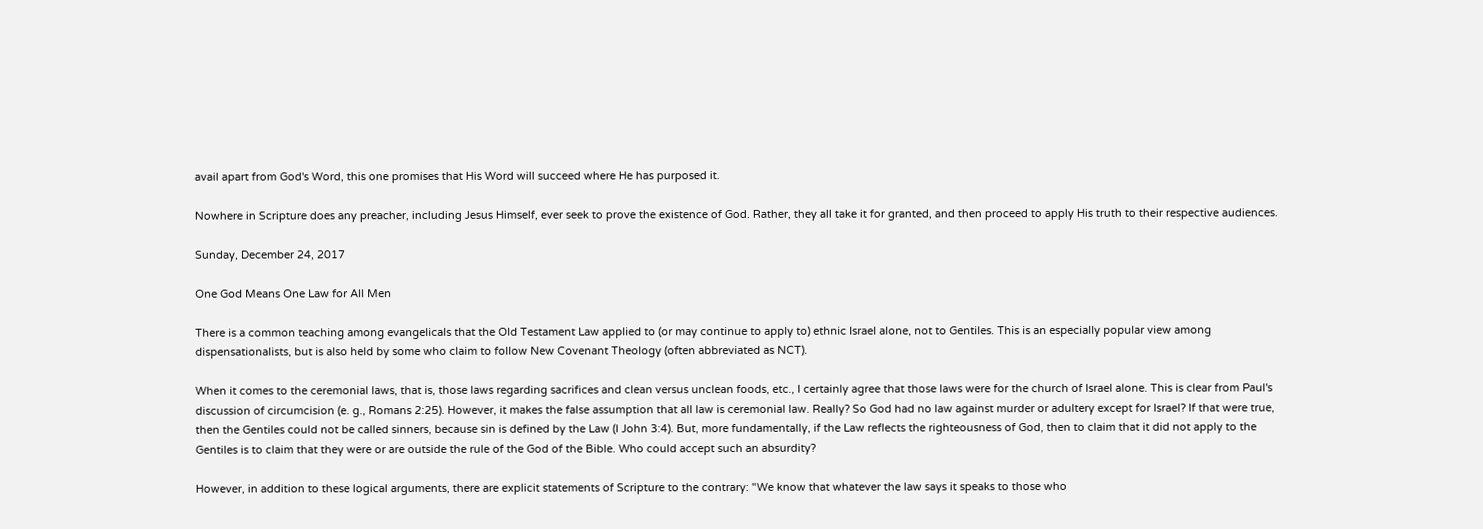avail apart from God's Word, this one promises that His Word will succeed where He has purposed it.

Nowhere in Scripture does any preacher, including Jesus Himself, ever seek to prove the existence of God. Rather, they all take it for granted, and then proceed to apply His truth to their respective audiences.

Sunday, December 24, 2017

One God Means One Law for All Men

There is a common teaching among evangelicals that the Old Testament Law applied to (or may continue to apply to) ethnic Israel alone, not to Gentiles. This is an especially popular view among dispensationalists, but is also held by some who claim to follow New Covenant Theology (often abbreviated as NCT).

When it comes to the ceremonial laws, that is, those laws regarding sacrifices and clean versus unclean foods, etc., I certainly agree that those laws were for the church of Israel alone. This is clear from Paul's discussion of circumcision (e. g., Romans 2:25). However, it makes the false assumption that all law is ceremonial law. Really? So God had no law against murder or adultery except for Israel? If that were true, then the Gentiles could not be called sinners, because sin is defined by the Law (I John 3:4). But, more fundamentally, if the Law reflects the righteousness of God, then to claim that it did not apply to the Gentiles is to claim that they were or are outside the rule of the God of the Bible. Who could accept such an absurdity?

However, in addition to these logical arguments, there are explicit statements of Scripture to the contrary: "We know that whatever the law says it speaks to those who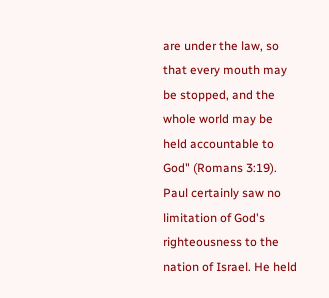are under the law, so that every mouth may be stopped, and the whole world may be held accountable to God" (Romans 3:19). Paul certainly saw no limitation of God's righteousness to the nation of Israel. He held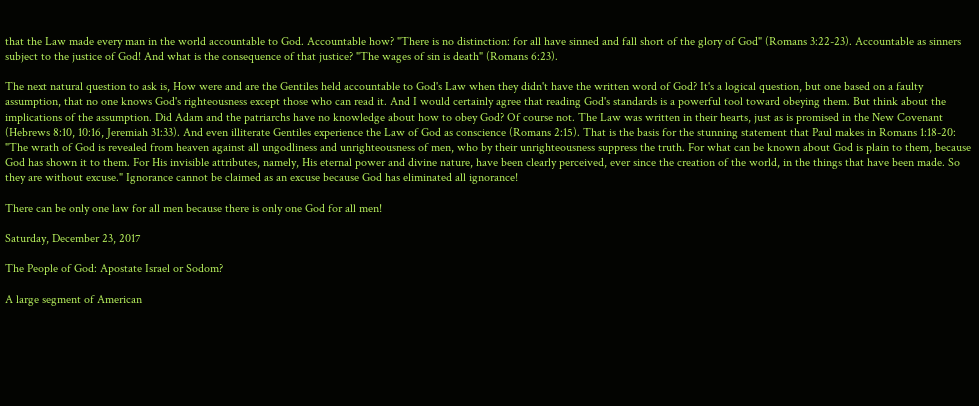that the Law made every man in the world accountable to God. Accountable how? "There is no distinction: for all have sinned and fall short of the glory of God" (Romans 3:22-23). Accountable as sinners subject to the justice of God! And what is the consequence of that justice? "The wages of sin is death" (Romans 6:23).

The next natural question to ask is, How were and are the Gentiles held accountable to God's Law when they didn't have the written word of God? It's a logical question, but one based on a faulty assumption, that no one knows God's righteousness except those who can read it. And I would certainly agree that reading God's standards is a powerful tool toward obeying them. But think about the implications of the assumption. Did Adam and the patriarchs have no knowledge about how to obey God? Of course not. The Law was written in their hearts, just as is promised in the New Covenant (Hebrews 8:10, 10:16, Jeremiah 31:33). And even illiterate Gentiles experience the Law of God as conscience (Romans 2:15). That is the basis for the stunning statement that Paul makes in Romans 1:18-20: "The wrath of God is revealed from heaven against all ungodliness and unrighteousness of men, who by their unrighteousness suppress the truth. For what can be known about God is plain to them, because God has shown it to them. For His invisible attributes, namely, His eternal power and divine nature, have been clearly perceived, ever since the creation of the world, in the things that have been made. So they are without excuse." Ignorance cannot be claimed as an excuse because God has eliminated all ignorance!

There can be only one law for all men because there is only one God for all men!

Saturday, December 23, 2017

The People of God: Apostate Israel or Sodom?

A large segment of American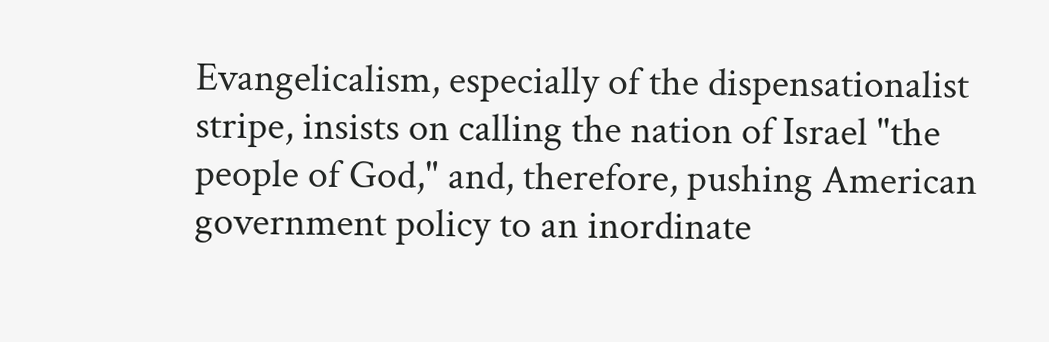Evangelicalism, especially of the dispensationalist stripe, insists on calling the nation of Israel "the people of God," and, therefore, pushing American government policy to an inordinate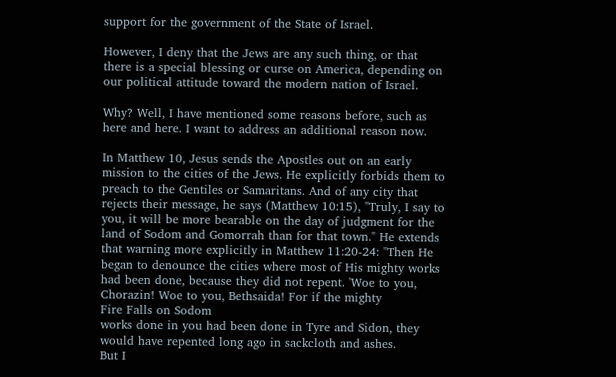support for the government of the State of Israel.

However, I deny that the Jews are any such thing, or that there is a special blessing or curse on America, depending on our political attitude toward the modern nation of Israel.

Why? Well, I have mentioned some reasons before, such as here and here. I want to address an additional reason now.

In Matthew 10, Jesus sends the Apostles out on an early mission to the cities of the Jews. He explicitly forbids them to preach to the Gentiles or Samaritans. And of any city that rejects their message, he says (Matthew 10:15), "Truly, I say to you, it will be more bearable on the day of judgment for the land of Sodom and Gomorrah than for that town." He extends that warning more explicitly in Matthew 11:20-24: "Then He began to denounce the cities where most of His mighty works had been done, because they did not repent. 'Woe to you, Chorazin! Woe to you, Bethsaida! For if the mighty
Fire Falls on Sodom
works done in you had been done in Tyre and Sidon, they would have repented long ago in sackcloth and ashes.
But I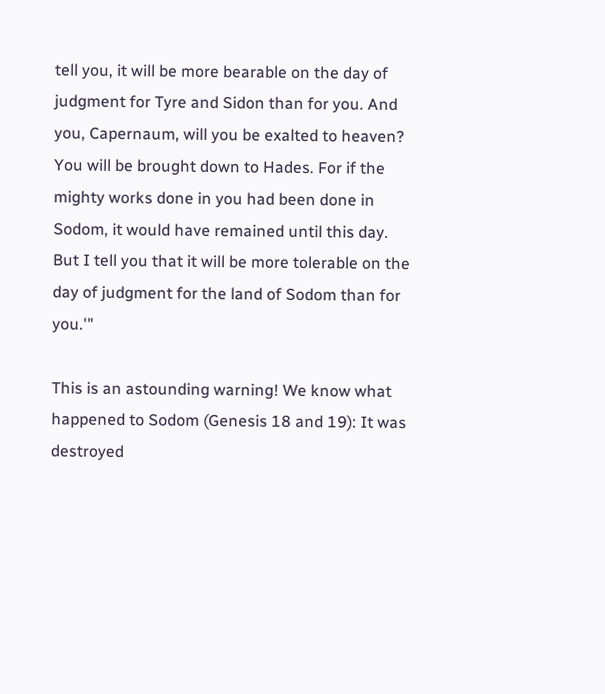tell you, it will be more bearable on the day of judgment for Tyre and Sidon than for you. And you, Capernaum, will you be exalted to heaven? You will be brought down to Hades. For if the mighty works done in you had been done in Sodom, it would have remained until this day.
But I tell you that it will be more tolerable on the day of judgment for the land of Sodom than for you.'"

This is an astounding warning! We know what happened to Sodom (Genesis 18 and 19): It was destroyed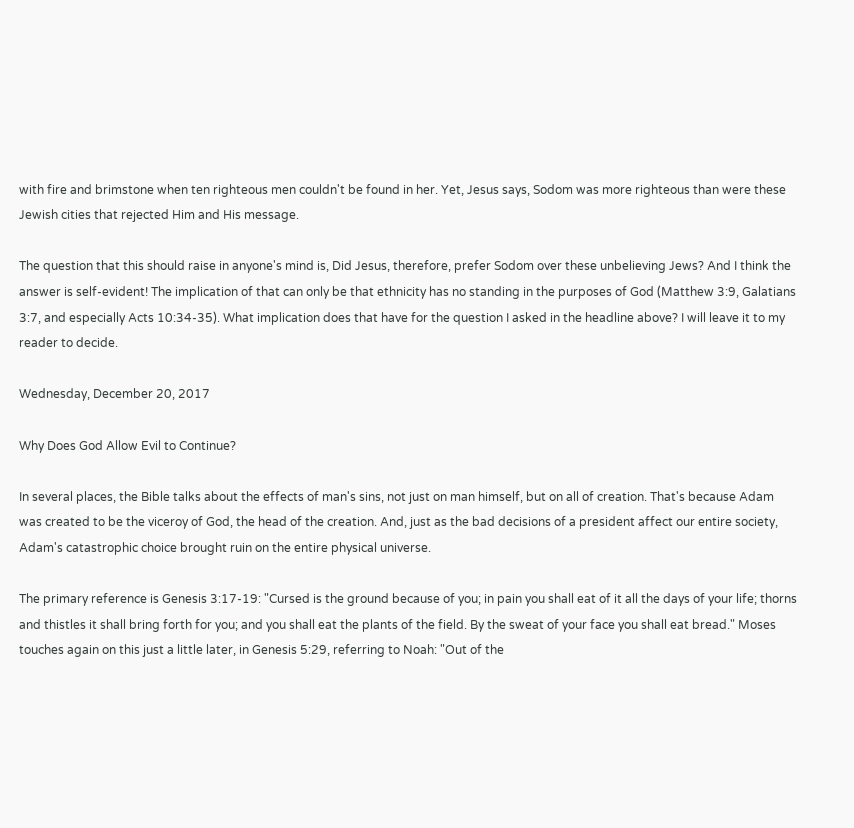with fire and brimstone when ten righteous men couldn't be found in her. Yet, Jesus says, Sodom was more righteous than were these Jewish cities that rejected Him and His message.

The question that this should raise in anyone's mind is, Did Jesus, therefore, prefer Sodom over these unbelieving Jews? And I think the answer is self-evident! The implication of that can only be that ethnicity has no standing in the purposes of God (Matthew 3:9, Galatians 3:7, and especially Acts 10:34-35). What implication does that have for the question I asked in the headline above? I will leave it to my reader to decide.

Wednesday, December 20, 2017

Why Does God Allow Evil to Continue?

In several places, the Bible talks about the effects of man's sins, not just on man himself, but on all of creation. That's because Adam was created to be the viceroy of God, the head of the creation. And, just as the bad decisions of a president affect our entire society, Adam's catastrophic choice brought ruin on the entire physical universe.

The primary reference is Genesis 3:17-19: "Cursed is the ground because of you; in pain you shall eat of it all the days of your life; thorns and thistles it shall bring forth for you; and you shall eat the plants of the field. By the sweat of your face you shall eat bread." Moses touches again on this just a little later, in Genesis 5:29, referring to Noah: "Out of the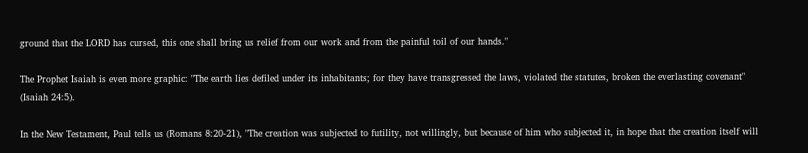ground that the LORD has cursed, this one shall bring us relief from our work and from the painful toil of our hands."

The Prophet Isaiah is even more graphic: "The earth lies defiled under its inhabitants; for they have transgressed the laws, violated the statutes, broken the everlasting covenant" (Isaiah 24:5).

In the New Testament, Paul tells us (Romans 8:20-21), "The creation was subjected to futility, not willingly, but because of him who subjected it, in hope that the creation itself will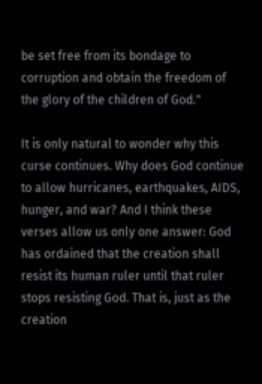be set free from its bondage to corruption and obtain the freedom of the glory of the children of God."

It is only natural to wonder why this curse continues. Why does God continue to allow hurricanes, earthquakes, AIDS, hunger, and war? And I think these verses allow us only one answer: God has ordained that the creation shall resist its human ruler until that ruler stops resisting God. That is, just as the creation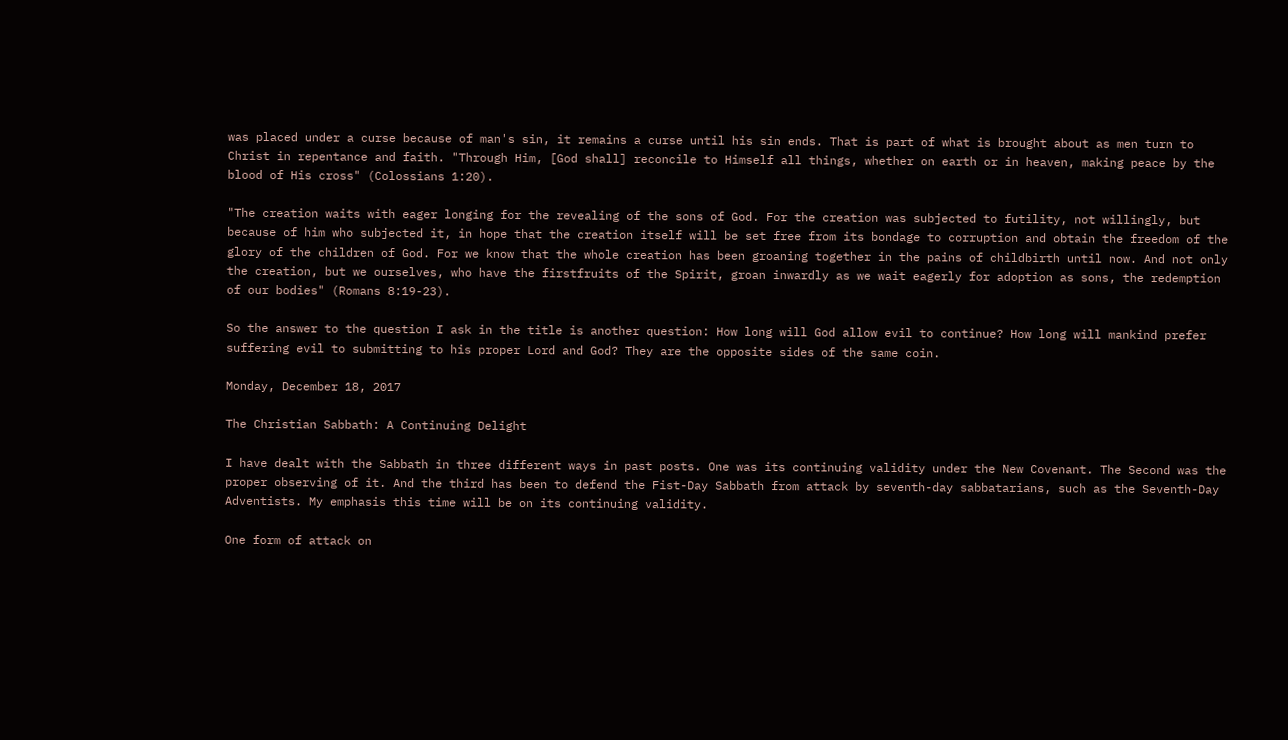was placed under a curse because of man's sin, it remains a curse until his sin ends. That is part of what is brought about as men turn to Christ in repentance and faith. "Through Him, [God shall] reconcile to Himself all things, whether on earth or in heaven, making peace by the blood of His cross" (Colossians 1:20).

"The creation waits with eager longing for the revealing of the sons of God. For the creation was subjected to futility, not willingly, but because of him who subjected it, in hope that the creation itself will be set free from its bondage to corruption and obtain the freedom of the glory of the children of God. For we know that the whole creation has been groaning together in the pains of childbirth until now. And not only the creation, but we ourselves, who have the firstfruits of the Spirit, groan inwardly as we wait eagerly for adoption as sons, the redemption of our bodies" (Romans 8:19-23).

So the answer to the question I ask in the title is another question: How long will God allow evil to continue? How long will mankind prefer suffering evil to submitting to his proper Lord and God? They are the opposite sides of the same coin.

Monday, December 18, 2017

The Christian Sabbath: A Continuing Delight

I have dealt with the Sabbath in three different ways in past posts. One was its continuing validity under the New Covenant. The Second was the proper observing of it. And the third has been to defend the Fist-Day Sabbath from attack by seventh-day sabbatarians, such as the Seventh-Day Adventists. My emphasis this time will be on its continuing validity.

One form of attack on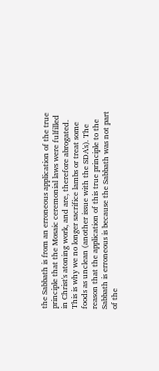the Sabbath is from an erroneous application of the true principle that the Mosaic ceremonial laws were fulfilled in Christ's atoning work, and are, therefore abrogated. This is why we no longer sacrifice lambs or treat some foods as unclean (another issue with the SDA's). The reason that the application of this true principle to the Sabbath is erroneous is because the Sabbath was not part of the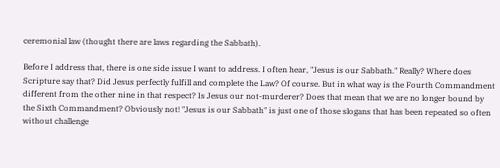ceremonial law (thought there are laws regarding the Sabbath).

Before I address that, there is one side issue I want to address. I often hear, "Jesus is our Sabbath." Really? Where does Scripture say that? Did Jesus perfectly fulfill and complete the Law? Of course. But in what way is the Fourth Commandment different from the other nine in that respect? Is Jesus our not-murderer? Does that mean that we are no longer bound by the Sixth Commandment? Obviously not! "Jesus is our Sabbath" is just one of those slogans that has been repeated so often without challenge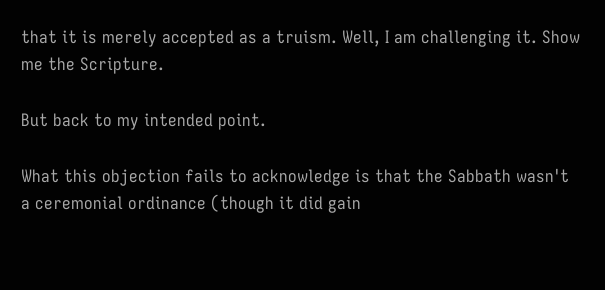that it is merely accepted as a truism. Well, I am challenging it. Show me the Scripture.

But back to my intended point.

What this objection fails to acknowledge is that the Sabbath wasn't a ceremonial ordinance (though it did gain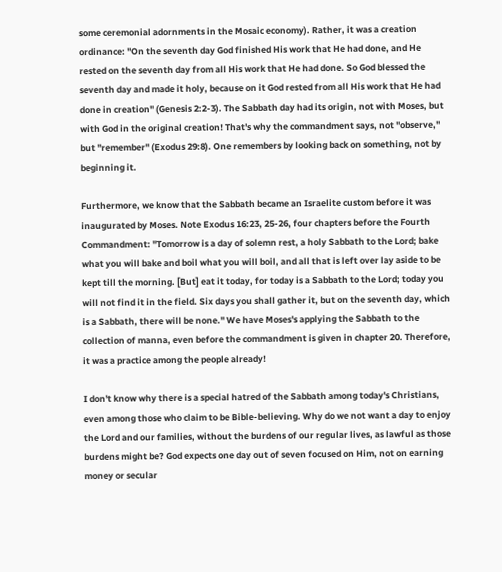some ceremonial adornments in the Mosaic economy). Rather, it was a creation ordinance: "On the seventh day God finished His work that He had done, and He rested on the seventh day from all His work that He had done. So God blessed the seventh day and made it holy, because on it God rested from all His work that He had done in creation" (Genesis 2:2-3). The Sabbath day had its origin, not with Moses, but with God in the original creation! That's why the commandment says, not "observe," but "remember" (Exodus 29:8). One remembers by looking back on something, not by beginning it.

Furthermore, we know that the Sabbath became an Israelite custom before it was inaugurated by Moses. Note Exodus 16:23, 25-26, four chapters before the Fourth Commandment: "Tomorrow is a day of solemn rest, a holy Sabbath to the Lord; bake what you will bake and boil what you will boil, and all that is left over lay aside to be kept till the morning. [But] eat it today, for today is a Sabbath to the Lord; today you will not find it in the field. Six days you shall gather it, but on the seventh day, which is a Sabbath, there will be none." We have Moses's applying the Sabbath to the collection of manna, even before the commandment is given in chapter 20. Therefore, it was a practice among the people already!

I don't know why there is a special hatred of the Sabbath among today's Christians, even among those who claim to be Bible-believing. Why do we not want a day to enjoy the Lord and our families, without the burdens of our regular lives, as lawful as those burdens might be? God expects one day out of seven focused on Him, not on earning money or secular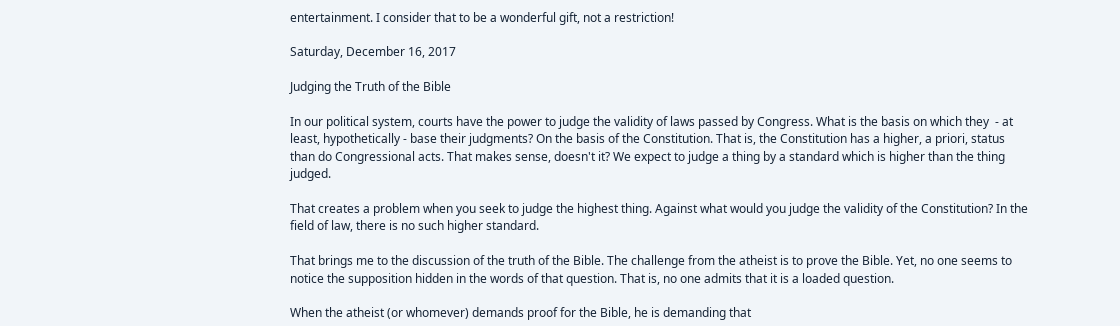entertainment. I consider that to be a wonderful gift, not a restriction!

Saturday, December 16, 2017

Judging the Truth of the Bible

In our political system, courts have the power to judge the validity of laws passed by Congress. What is the basis on which they  - at least, hypothetically - base their judgments? On the basis of the Constitution. That is, the Constitution has a higher, a priori, status than do Congressional acts. That makes sense, doesn't it? We expect to judge a thing by a standard which is higher than the thing judged.

That creates a problem when you seek to judge the highest thing. Against what would you judge the validity of the Constitution? In the field of law, there is no such higher standard.

That brings me to the discussion of the truth of the Bible. The challenge from the atheist is to prove the Bible. Yet, no one seems to notice the supposition hidden in the words of that question. That is, no one admits that it is a loaded question.

When the atheist (or whomever) demands proof for the Bible, he is demanding that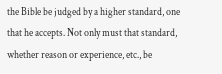the Bible be judged by a higher standard, one that he accepts. Not only must that standard, whether reason or experience, etc., be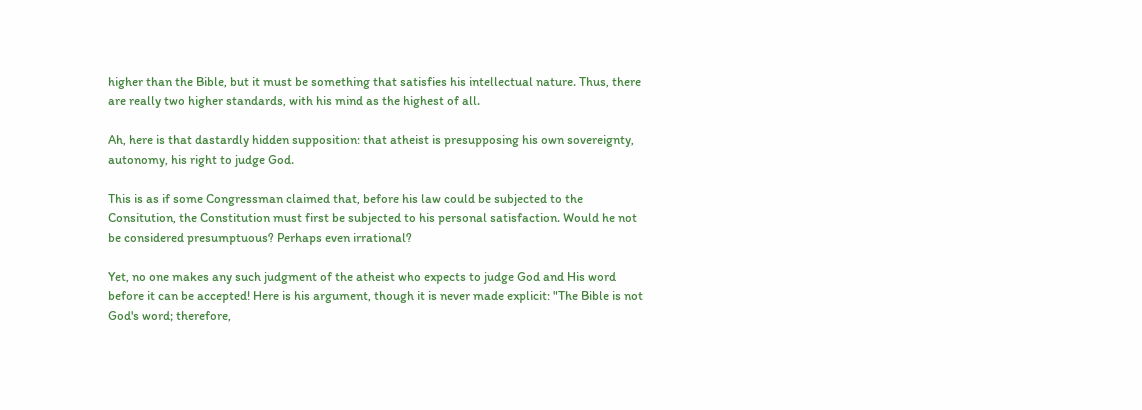higher than the Bible, but it must be something that satisfies his intellectual nature. Thus, there are really two higher standards, with his mind as the highest of all.

Ah, here is that dastardly hidden supposition: that atheist is presupposing his own sovereignty, autonomy, his right to judge God.

This is as if some Congressman claimed that, before his law could be subjected to the Consitution, the Constitution must first be subjected to his personal satisfaction. Would he not be considered presumptuous? Perhaps even irrational?

Yet, no one makes any such judgment of the atheist who expects to judge God and His word before it can be accepted! Here is his argument, though it is never made explicit: "The Bible is not God's word; therefore,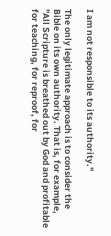I am not responsible to its authority."

The only legitimate approach is to consider the Bible on its own authority. That is, for example, "All Scripture is breathed out by God and profitable for teaching, for reproof, for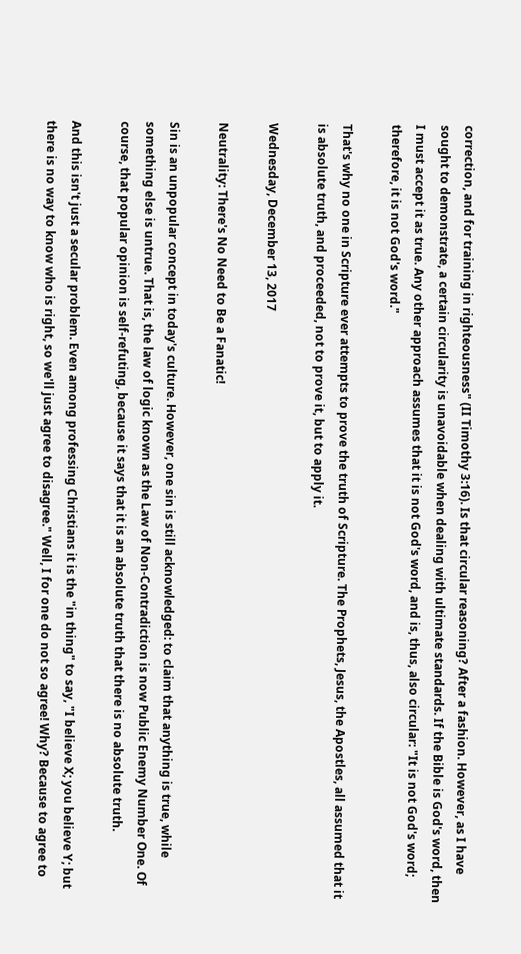correction, and for training in righteousness" (II Timothy 3:16). Is that circular reasoning? After a fashion. However, as I have sought to demonstrate, a certain circularity is unavoidable when dealing with ultimate standards. If the Bible is God's word, then I must accept it as true. Any other approach assumes that it is not God's word, and is, thus, also circular: "It is not God's word; therefore, it is not God's word."

That's why no one in Scripture ever attempts to prove the truth of Scripture. The Prophets, Jesus, the Apostles, all assumed that it is absolute truth, and proceeded, not to prove it, but to apply it.

Wednesday, December 13, 2017

Neutrality: There's No Need to Be a Fanatic!

Sin is an unpopular concept in today's culture. However, one sin is still acknowledged: to claim that anything is true, while something else is untrue. That is, the law of logic known as the Law of Non-Contradiction is now Public Enemy Number One. Of course, that popular opinion is self-refuting, because it says that it is an absolute truth that there is no absolute truth.

And this isn't just a secular problem. Even among professing Christians it is the "in thing" to say, "I believe X; you believe Y; but there is no way to know who is right, so we'll just agree to disagree." Well, I for one do not so agree! Why? Because to agree to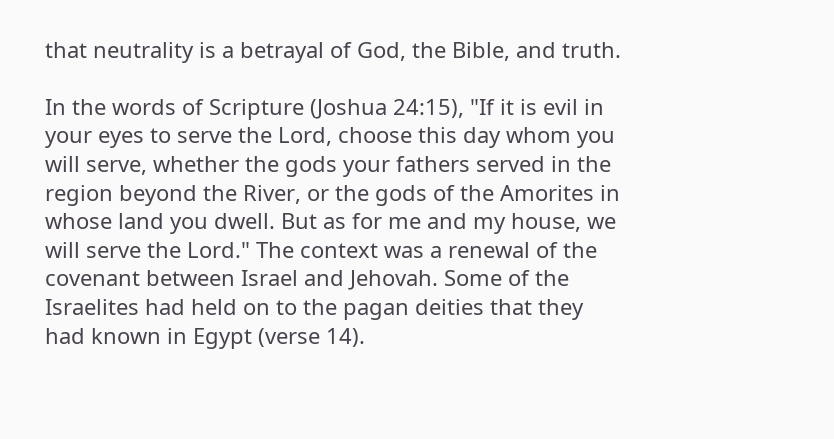that neutrality is a betrayal of God, the Bible, and truth.

In the words of Scripture (Joshua 24:15), "If it is evil in your eyes to serve the Lord, choose this day whom you will serve, whether the gods your fathers served in the region beyond the River, or the gods of the Amorites in whose land you dwell. But as for me and my house, we will serve the Lord." The context was a renewal of the covenant between Israel and Jehovah. Some of the Israelites had held on to the pagan deities that they had known in Egypt (verse 14).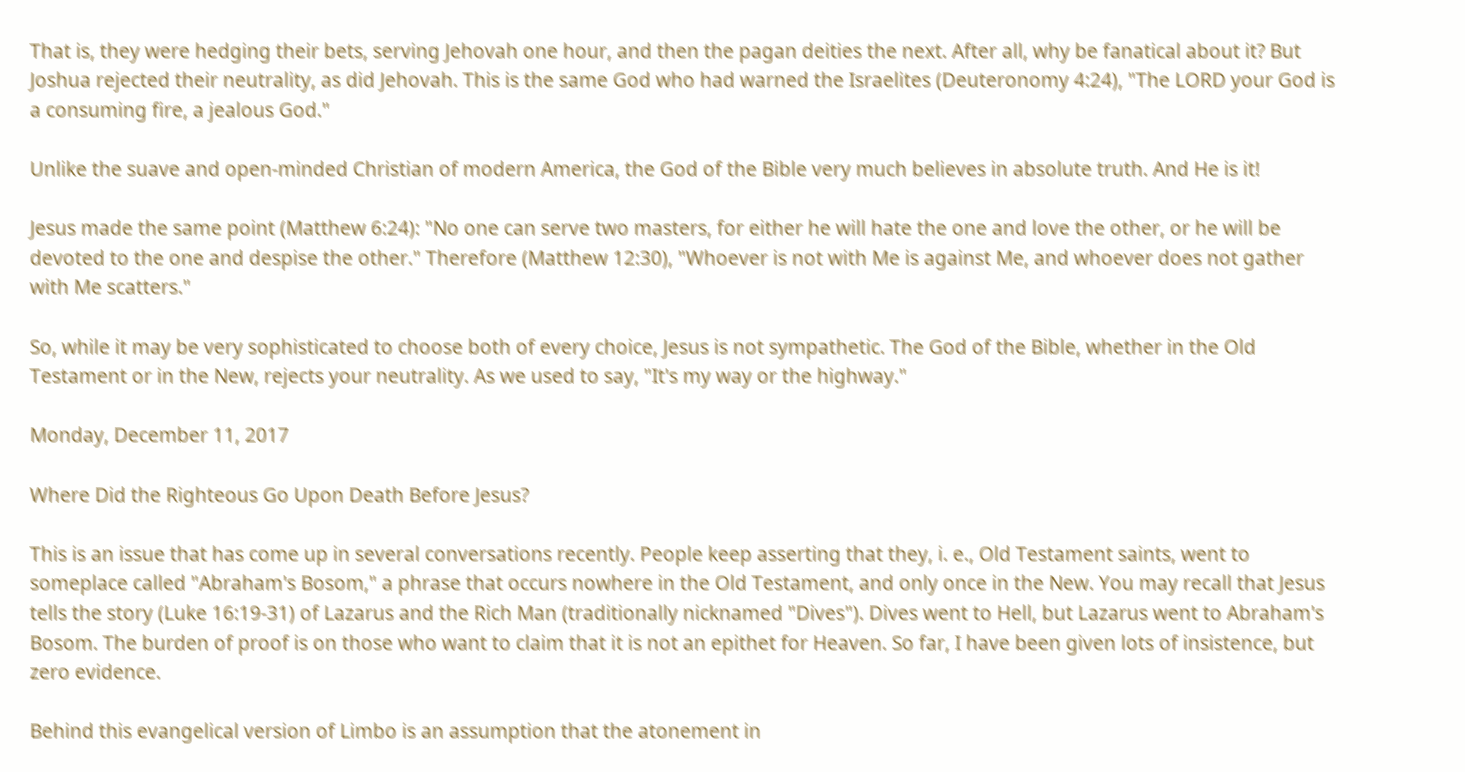That is, they were hedging their bets, serving Jehovah one hour, and then the pagan deities the next. After all, why be fanatical about it? But Joshua rejected their neutrality, as did Jehovah. This is the same God who had warned the Israelites (Deuteronomy 4:24), "The LORD your God is a consuming fire, a jealous God."

Unlike the suave and open-minded Christian of modern America, the God of the Bible very much believes in absolute truth. And He is it!

Jesus made the same point (Matthew 6:24): "No one can serve two masters, for either he will hate the one and love the other, or he will be devoted to the one and despise the other." Therefore (Matthew 12:30), "Whoever is not with Me is against Me, and whoever does not gather with Me scatters."

So, while it may be very sophisticated to choose both of every choice, Jesus is not sympathetic. The God of the Bible, whether in the Old Testament or in the New, rejects your neutrality. As we used to say, "It's my way or the highway."

Monday, December 11, 2017

Where Did the Righteous Go Upon Death Before Jesus?

This is an issue that has come up in several conversations recently. People keep asserting that they, i. e., Old Testament saints, went to someplace called "Abraham's Bosom," a phrase that occurs nowhere in the Old Testament, and only once in the New. You may recall that Jesus tells the story (Luke 16:19-31) of Lazarus and the Rich Man (traditionally nicknamed "Dives"). Dives went to Hell, but Lazarus went to Abraham's Bosom. The burden of proof is on those who want to claim that it is not an epithet for Heaven. So far, I have been given lots of insistence, but zero evidence.

Behind this evangelical version of Limbo is an assumption that the atonement in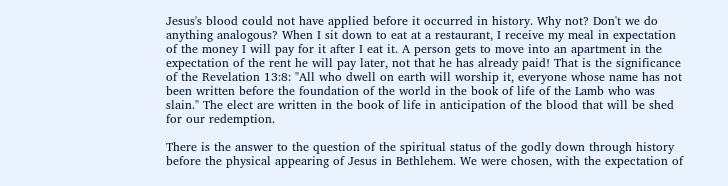Jesus's blood could not have applied before it occurred in history. Why not? Don't we do anything analogous? When I sit down to eat at a restaurant, I receive my meal in expectation of the money I will pay for it after I eat it. A person gets to move into an apartment in the expectation of the rent he will pay later, not that he has already paid! That is the significance of the Revelation 13:8: "All who dwell on earth will worship it, everyone whose name has not been written before the foundation of the world in the book of life of the Lamb who was slain." The elect are written in the book of life in anticipation of the blood that will be shed for our redemption.

There is the answer to the question of the spiritual status of the godly down through history before the physical appearing of Jesus in Bethlehem. We were chosen, with the expectation of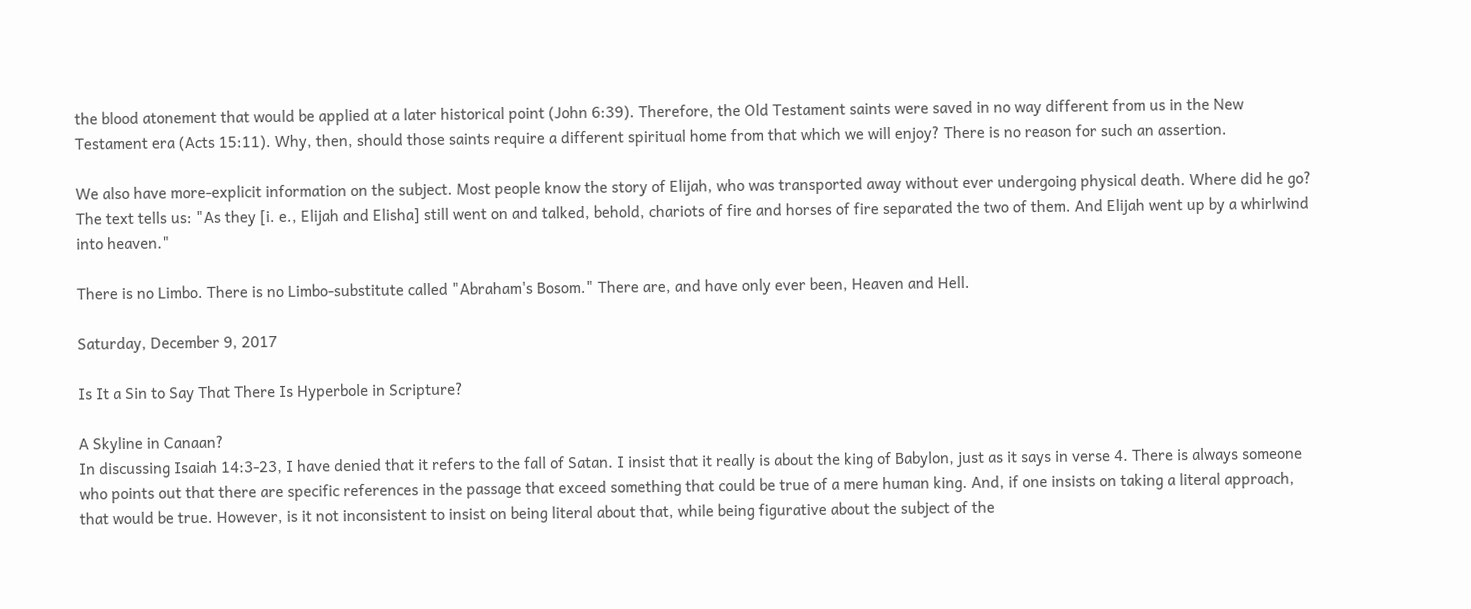the blood atonement that would be applied at a later historical point (John 6:39). Therefore, the Old Testament saints were saved in no way different from us in the New Testament era (Acts 15:11). Why, then, should those saints require a different spiritual home from that which we will enjoy? There is no reason for such an assertion.

We also have more-explicit information on the subject. Most people know the story of Elijah, who was transported away without ever undergoing physical death. Where did he go? The text tells us: "As they [i. e., Elijah and Elisha] still went on and talked, behold, chariots of fire and horses of fire separated the two of them. And Elijah went up by a whirlwind into heaven."

There is no Limbo. There is no Limbo-substitute called "Abraham's Bosom." There are, and have only ever been, Heaven and Hell.

Saturday, December 9, 2017

Is It a Sin to Say That There Is Hyperbole in Scripture?

A Skyline in Canaan?
In discussing Isaiah 14:3-23, I have denied that it refers to the fall of Satan. I insist that it really is about the king of Babylon, just as it says in verse 4. There is always someone who points out that there are specific references in the passage that exceed something that could be true of a mere human king. And, if one insists on taking a literal approach, that would be true. However, is it not inconsistent to insist on being literal about that, while being figurative about the subject of the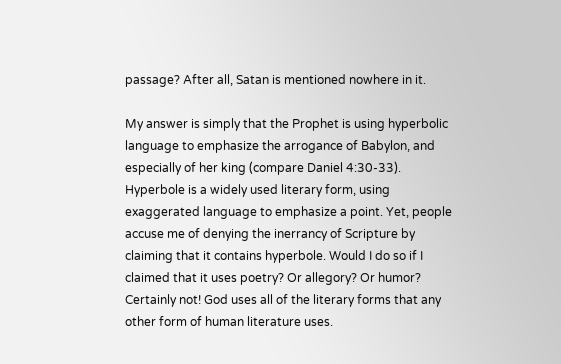passage? After all, Satan is mentioned nowhere in it.

My answer is simply that the Prophet is using hyperbolic language to emphasize the arrogance of Babylon, and especially of her king (compare Daniel 4:30-33). Hyperbole is a widely used literary form, using exaggerated language to emphasize a point. Yet, people accuse me of denying the inerrancy of Scripture by claiming that it contains hyperbole. Would I do so if I claimed that it uses poetry? Or allegory? Or humor? Certainly not! God uses all of the literary forms that any other form of human literature uses.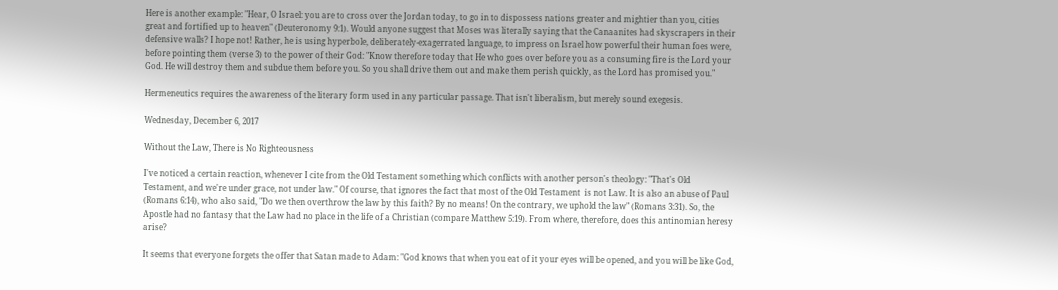Here is another example: "Hear, O Israel: you are to cross over the Jordan today, to go in to dispossess nations greater and mightier than you, cities great and fortified up to heaven" (Deuteronomy 9:1). Would anyone suggest that Moses was literally saying that the Canaanites had skyscrapers in their defensive walls? I hope not! Rather, he is using hyperbole, deliberately-exagerrated language, to impress on Israel how powerful their human foes were, before pointing them (verse 3) to the power of their God: "Know therefore today that He who goes over before you as a consuming fire is the Lord your God. He will destroy them and subdue them before you. So you shall drive them out and make them perish quickly, as the Lord has promised you."

Hermeneutics requires the awareness of the literary form used in any particular passage. That isn't liberalism, but merely sound exegesis.

Wednesday, December 6, 2017

Without the Law, There is No Righteousness

I've noticed a certain reaction, whenever I cite from the Old Testament something which conflicts with another person's theology: "That's Old Testament, and we're under grace, not under law." Of course, that ignores the fact that most of the Old Testament  is not Law. It is also an abuse of Paul (Romans 6:14), who also said, "Do we then overthrow the law by this faith? By no means! On the contrary, we uphold the law" (Romans 3:31). So, the Apostle had no fantasy that the Law had no place in the life of a Christian (compare Matthew 5:19). From where, therefore, does this antinomian heresy arise?

It seems that everyone forgets the offer that Satan made to Adam: "God knows that when you eat of it your eyes will be opened, and you will be like God,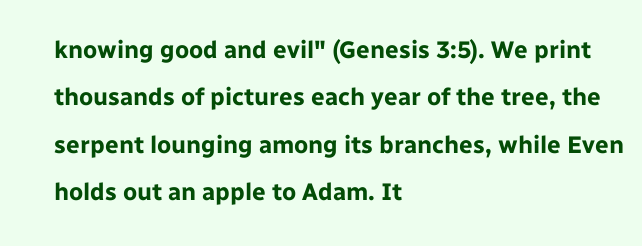knowing good and evil" (Genesis 3:5). We print thousands of pictures each year of the tree, the serpent lounging among its branches, while Even holds out an apple to Adam. It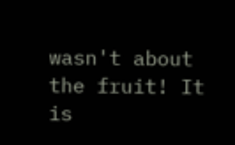wasn't about the fruit! It is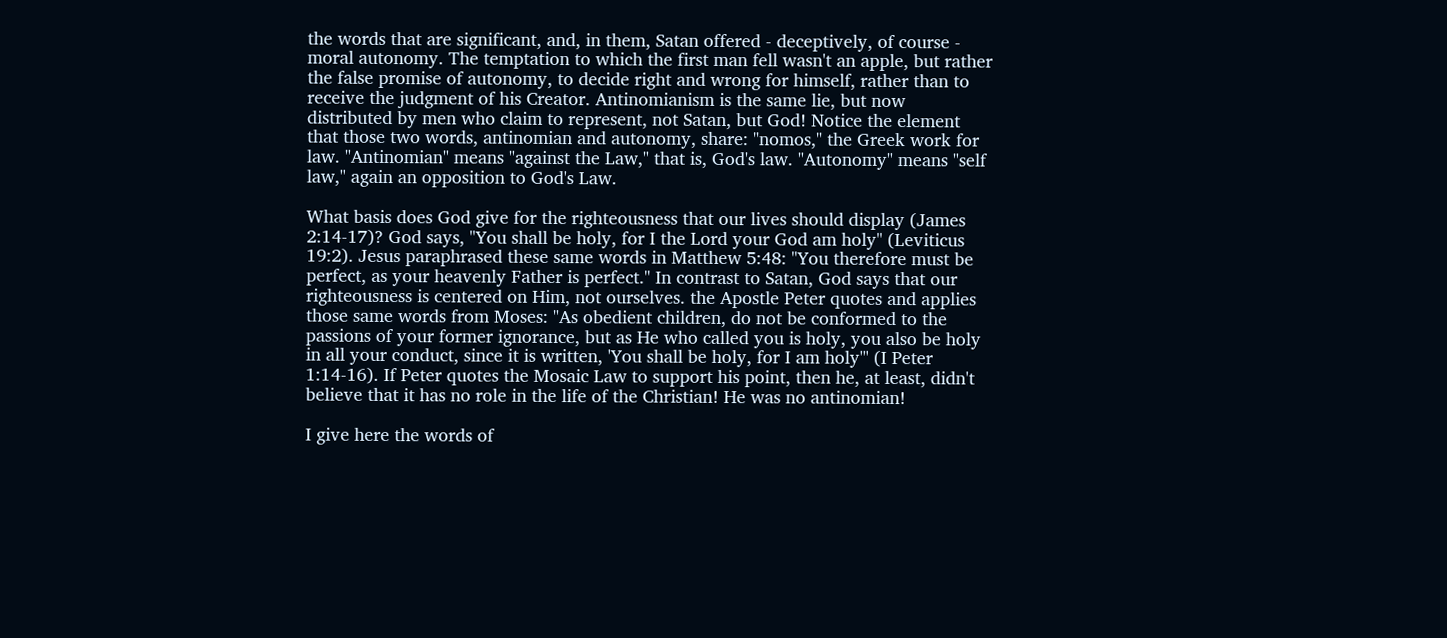the words that are significant, and, in them, Satan offered - deceptively, of course - moral autonomy. The temptation to which the first man fell wasn't an apple, but rather the false promise of autonomy, to decide right and wrong for himself, rather than to receive the judgment of his Creator. Antinomianism is the same lie, but now distributed by men who claim to represent, not Satan, but God! Notice the element that those two words, antinomian and autonomy, share: "nomos," the Greek work for law. "Antinomian" means "against the Law," that is, God's law. "Autonomy" means "self law," again an opposition to God's Law.

What basis does God give for the righteousness that our lives should display (James 2:14-17)? God says, "You shall be holy, for I the Lord your God am holy" (Leviticus 19:2). Jesus paraphrased these same words in Matthew 5:48: "You therefore must be perfect, as your heavenly Father is perfect." In contrast to Satan, God says that our righteousness is centered on Him, not ourselves. the Apostle Peter quotes and applies those same words from Moses: "As obedient children, do not be conformed to the passions of your former ignorance, but as He who called you is holy, you also be holy in all your conduct, since it is written, 'You shall be holy, for I am holy'" (I Peter 1:14-16). If Peter quotes the Mosaic Law to support his point, then he, at least, didn't believe that it has no role in the life of the Christian! He was no antinomian!

I give here the words of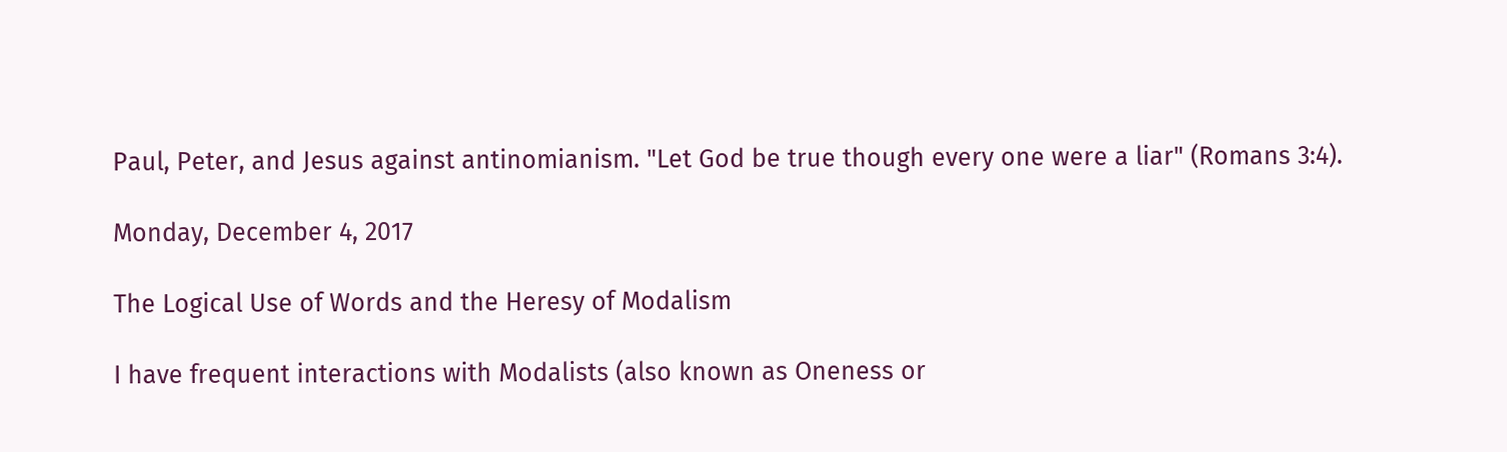Paul, Peter, and Jesus against antinomianism. "Let God be true though every one were a liar" (Romans 3:4).

Monday, December 4, 2017

The Logical Use of Words and the Heresy of Modalism

I have frequent interactions with Modalists (also known as Oneness or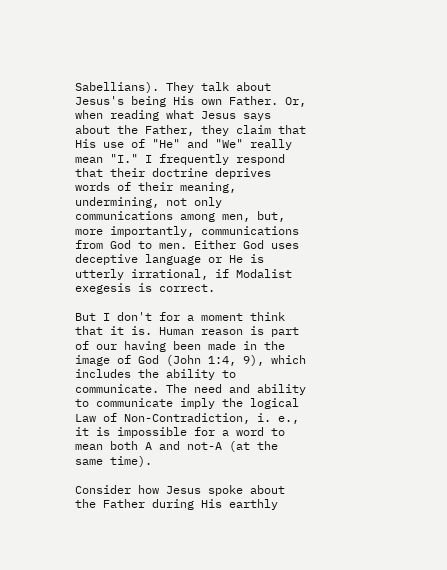Sabellians). They talk about Jesus's being His own Father. Or, when reading what Jesus says about the Father, they claim that His use of "He" and "We" really mean "I." I frequently respond that their doctrine deprives words of their meaning, undermining, not only communications among men, but, more importantly, communications from God to men. Either God uses deceptive language or He is utterly irrational, if Modalist exegesis is correct.

But I don't for a moment think that it is. Human reason is part of our having been made in the image of God (John 1:4, 9), which includes the ability to communicate. The need and ability to communicate imply the logical Law of Non-Contradiction, i. e., it is impossible for a word to mean both A and not-A (at the same time).

Consider how Jesus spoke about the Father during His earthly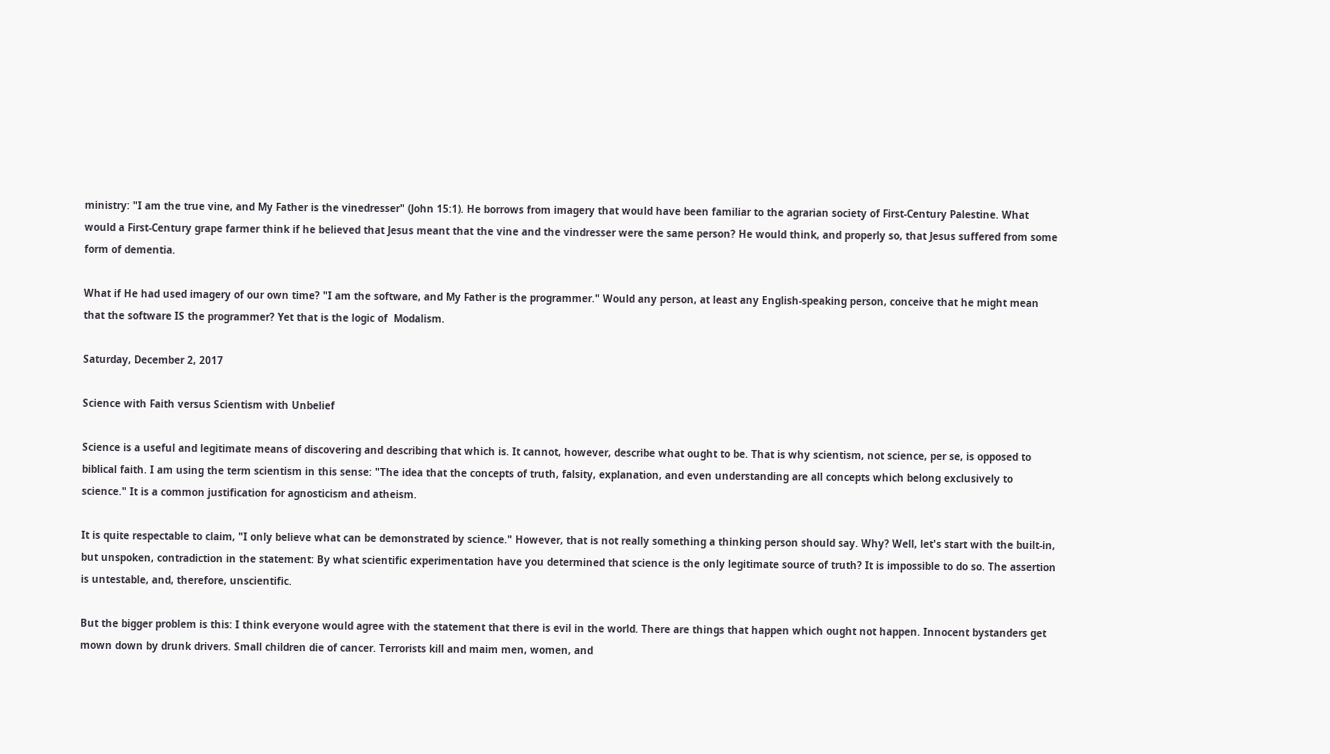ministry: "I am the true vine, and My Father is the vinedresser" (John 15:1). He borrows from imagery that would have been familiar to the agrarian society of First-Century Palestine. What would a First-Century grape farmer think if he believed that Jesus meant that the vine and the vindresser were the same person? He would think, and properly so, that Jesus suffered from some form of dementia.

What if He had used imagery of our own time? "I am the software, and My Father is the programmer." Would any person, at least any English-speaking person, conceive that he might mean that the software IS the programmer? Yet that is the logic of  Modalism.

Saturday, December 2, 2017

Science with Faith versus Scientism with Unbelief

Science is a useful and legitimate means of discovering and describing that which is. It cannot, however, describe what ought to be. That is why scientism, not science, per se, is opposed to biblical faith. I am using the term scientism in this sense: "The idea that the concepts of truth, falsity, explanation, and even understanding are all concepts which belong exclusively to science." It is a common justification for agnosticism and atheism.

It is quite respectable to claim, "I only believe what can be demonstrated by science." However, that is not really something a thinking person should say. Why? Well, let's start with the built-in, but unspoken, contradiction in the statement: By what scientific experimentation have you determined that science is the only legitimate source of truth? It is impossible to do so. The assertion is untestable, and, therefore, unscientific.

But the bigger problem is this: I think everyone would agree with the statement that there is evil in the world. There are things that happen which ought not happen. Innocent bystanders get mown down by drunk drivers. Small children die of cancer. Terrorists kill and maim men, women, and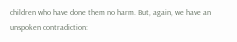children who have done them no harm. But, again, we have an unspoken contradiction: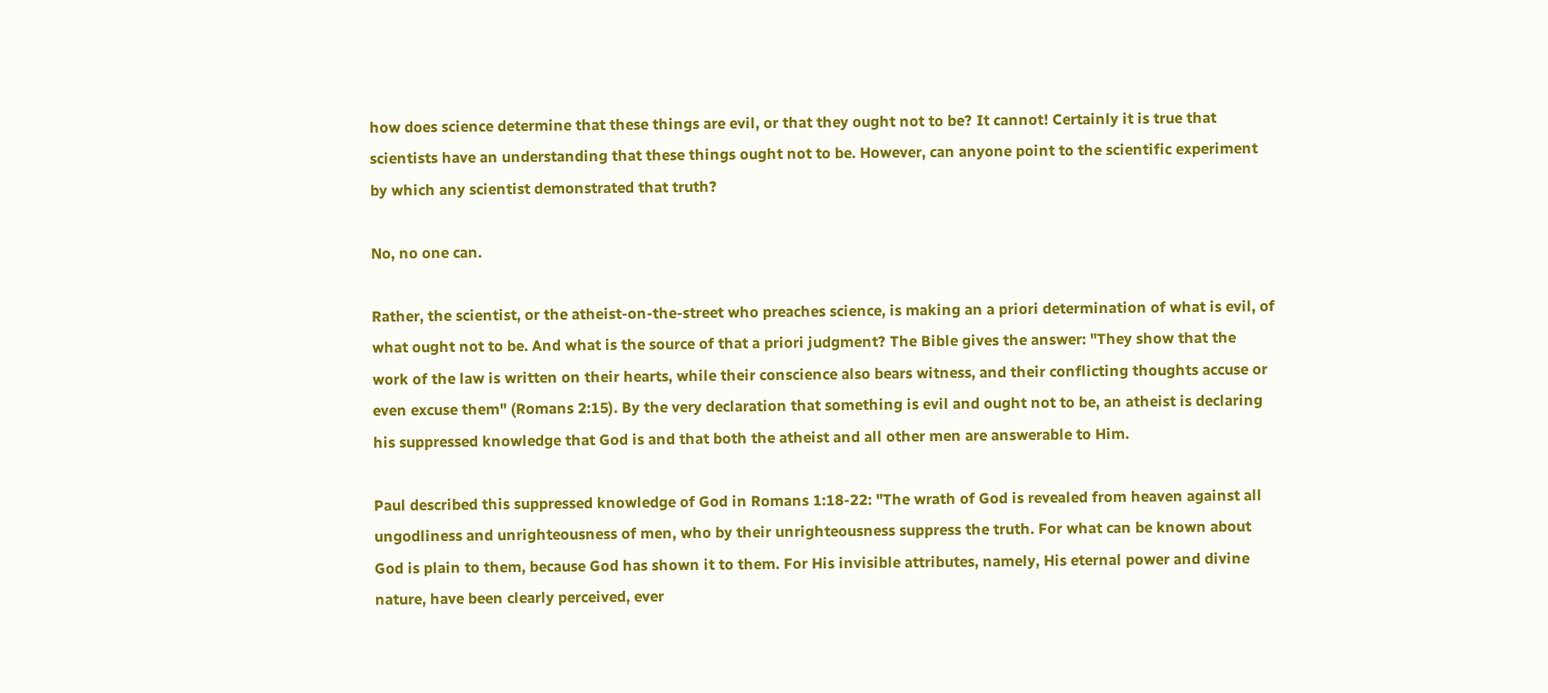how does science determine that these things are evil, or that they ought not to be? It cannot! Certainly it is true that scientists have an understanding that these things ought not to be. However, can anyone point to the scientific experiment by which any scientist demonstrated that truth?

No, no one can.

Rather, the scientist, or the atheist-on-the-street who preaches science, is making an a priori determination of what is evil, of what ought not to be. And what is the source of that a priori judgment? The Bible gives the answer: "They show that the work of the law is written on their hearts, while their conscience also bears witness, and their conflicting thoughts accuse or even excuse them" (Romans 2:15). By the very declaration that something is evil and ought not to be, an atheist is declaring his suppressed knowledge that God is and that both the atheist and all other men are answerable to Him.

Paul described this suppressed knowledge of God in Romans 1:18-22: "The wrath of God is revealed from heaven against all ungodliness and unrighteousness of men, who by their unrighteousness suppress the truth. For what can be known about God is plain to them, because God has shown it to them. For His invisible attributes, namely, His eternal power and divine nature, have been clearly perceived, ever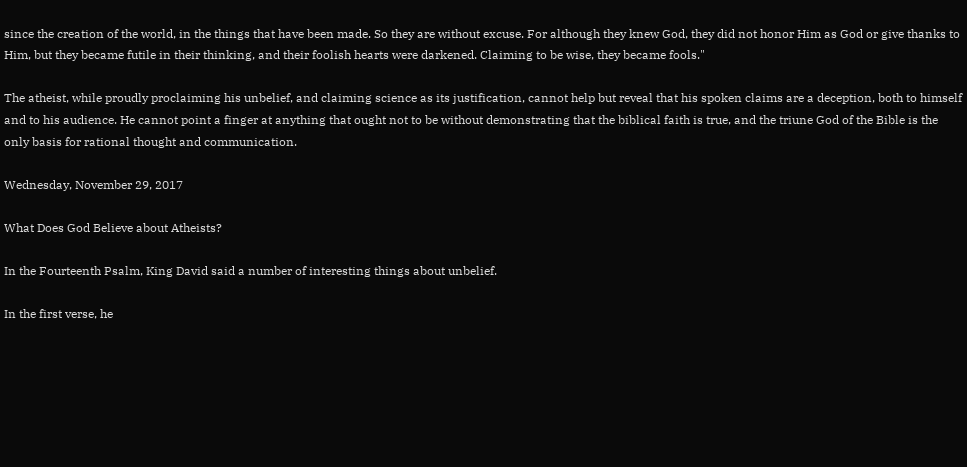since the creation of the world, in the things that have been made. So they are without excuse. For although they knew God, they did not honor Him as God or give thanks to Him, but they became futile in their thinking, and their foolish hearts were darkened. Claiming to be wise, they became fools."

The atheist, while proudly proclaiming his unbelief, and claiming science as its justification, cannot help but reveal that his spoken claims are a deception, both to himself and to his audience. He cannot point a finger at anything that ought not to be without demonstrating that the biblical faith is true, and the triune God of the Bible is the only basis for rational thought and communication.

Wednesday, November 29, 2017

What Does God Believe about Atheists?

In the Fourteenth Psalm, King David said a number of interesting things about unbelief.

In the first verse, he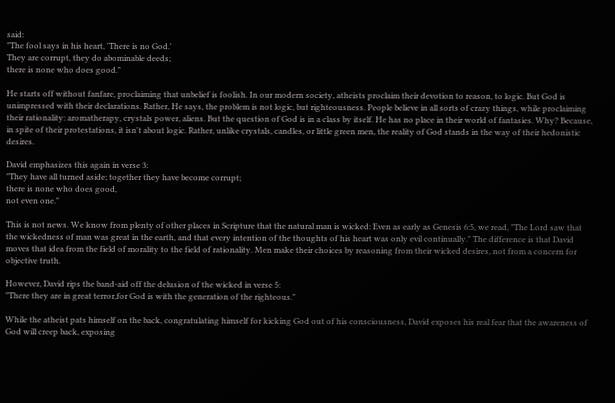said:
"The fool says in his heart, 'There is no God.'
They are corrupt, they do abominable deeds;
there is none who does good."

He starts off without fanfare, proclaiming that unbelief is foolish. In our modern society, atheists proclaim their devotion to reason, to logic. But God is unimpressed with their declarations. Rather, He says, the problem is not logic, but righteousness. People believe in all sorts of crazy things, while proclaiming their rationality: aromatherapy, crystals power, aliens. But the question of God is in a class by itself. He has no place in their world of fantasies. Why? Because, in spite of their protestations, it isn't about logic. Rather, unlike crystals, candles, or little green men, the reality of God stands in the way of their hedonistic desires.

David emphasizes this again in verse 3:
"They have all turned aside; together they have become corrupt;
there is none who does good,
not even one."

This is not news. We know from plenty of other places in Scripture that the natural man is wicked: Even as early as Genesis 6:5, we read, "The Lord saw that the wickedness of man was great in the earth, and that every intention of the thoughts of his heart was only evil continually." The difference is that David moves that idea from the field of morality to the field of rationality. Men make their choices by reasoning from their wicked desires, not from a concern for objective truth.

However, David rips the band-aid off the delusion of the wicked in verse 5:
"There they are in great terror,for God is with the generation of the righteous."

While the atheist pats himself on the back, congratulating himself for kicking God out of his consciousness, David exposes his real fear that the awareness of God will creep back, exposing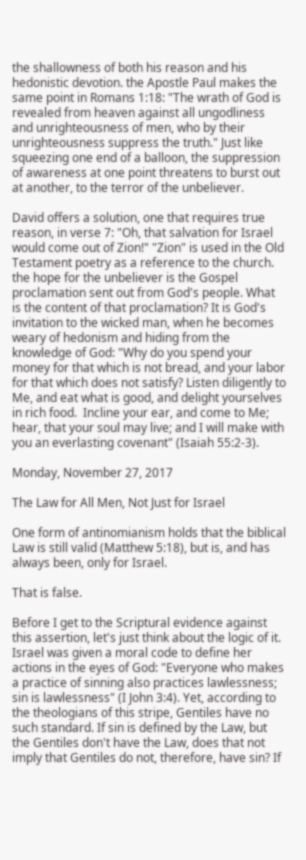the shallowness of both his reason and his hedonistic devotion. the Apostle Paul makes the same point in Romans 1:18: "The wrath of God is revealed from heaven against all ungodliness and unrighteousness of men, who by their unrighteousness suppress the truth." Just like squeezing one end of a balloon, the suppression of awareness at one point threatens to burst out at another, to the terror of the unbeliever.

David offers a solution, one that requires true reason, in verse 7: "Oh, that salvation for Israel would come out of Zion!" "Zion" is used in the Old Testament poetry as a reference to the church. the hope for the unbeliever is the Gospel proclamation sent out from God's people. What is the content of that proclamation? It is God's invitation to the wicked man, when he becomes weary of hedonism and hiding from the knowledge of God: "Why do you spend your money for that which is not bread, and your labor for that which does not satisfy? Listen diligently to Me, and eat what is good, and delight yourselves in rich food.  Incline your ear, and come to Me; hear, that your soul may live; and I will make with you an everlasting covenant" (Isaiah 55:2-3).

Monday, November 27, 2017

The Law for All Men, Not Just for Israel

One form of antinomianism holds that the biblical Law is still valid (Matthew 5:18), but is, and has always been, only for Israel.

That is false.

Before I get to the Scriptural evidence against this assertion, let's just think about the logic of it. Israel was given a moral code to define her actions in the eyes of God: "Everyone who makes a practice of sinning also practices lawlessness; sin is lawlessness" (I John 3:4). Yet, according to the theologians of this stripe, Gentiles have no such standard. If sin is defined by the Law, but the Gentiles don't have the Law, does that not imply that Gentiles do not, therefore, have sin? If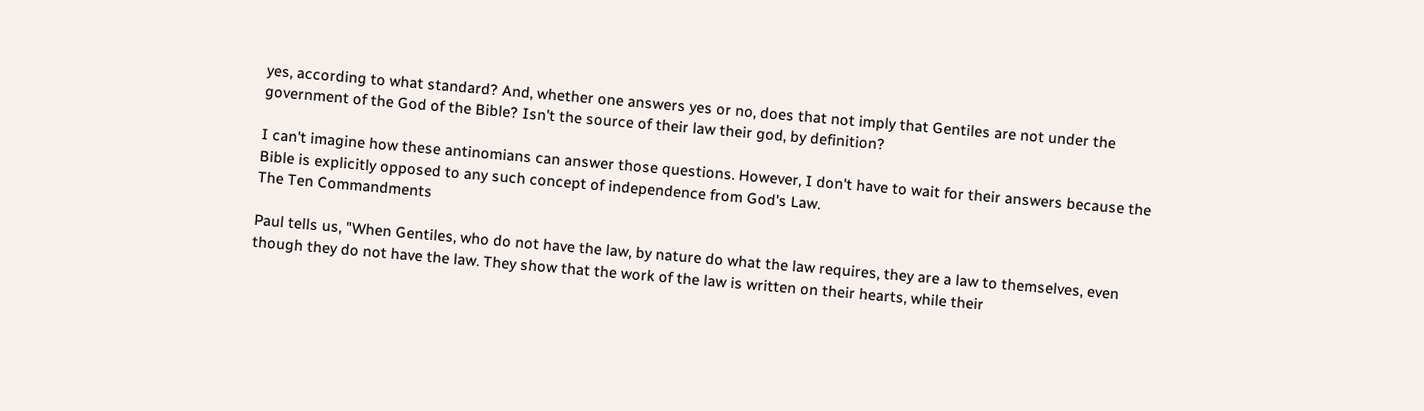yes, according to what standard? And, whether one answers yes or no, does that not imply that Gentiles are not under the government of the God of the Bible? Isn't the source of their law their god, by definition?

I can't imagine how these antinomians can answer those questions. However, I don't have to wait for their answers because the Bible is explicitly opposed to any such concept of independence from God's Law.
The Ten Commandments

Paul tells us, "When Gentiles, who do not have the law, by nature do what the law requires, they are a law to themselves, even though they do not have the law. They show that the work of the law is written on their hearts, while their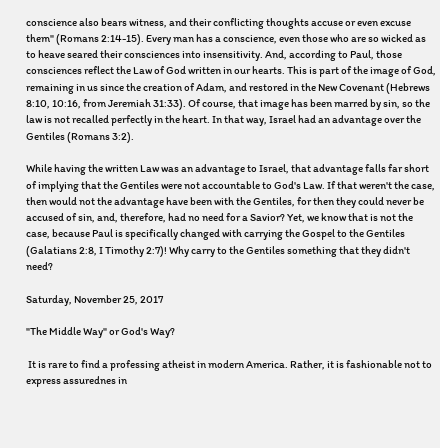conscience also bears witness, and their conflicting thoughts accuse or even excuse them" (Romans 2:14-15). Every man has a conscience, even those who are so wicked as to heave seared their consciences into insensitivity. And, according to Paul, those consciences reflect the Law of God written in our hearts. This is part of the image of God, remaining in us since the creation of Adam, and restored in the New Covenant (Hebrews 8:10, 10:16, from Jeremiah 31:33). Of course, that image has been marred by sin, so the law is not recalled perfectly in the heart. In that way, Israel had an advantage over the Gentiles (Romans 3:2).

While having the written Law was an advantage to Israel, that advantage falls far short of implying that the Gentiles were not accountable to God's Law. If that weren't the case, then would not the advantage have been with the Gentiles, for then they could never be accused of sin, and, therefore, had no need for a Savior? Yet, we know that is not the case, because Paul is specifically changed with carrying the Gospel to the Gentiles (Galatians 2:8, I Timothy 2:7)! Why carry to the Gentiles something that they didn't need?

Saturday, November 25, 2017

"The Middle Way" or God's Way?

 It is rare to find a professing atheist in modern America. Rather, it is fashionable not to express assurednes in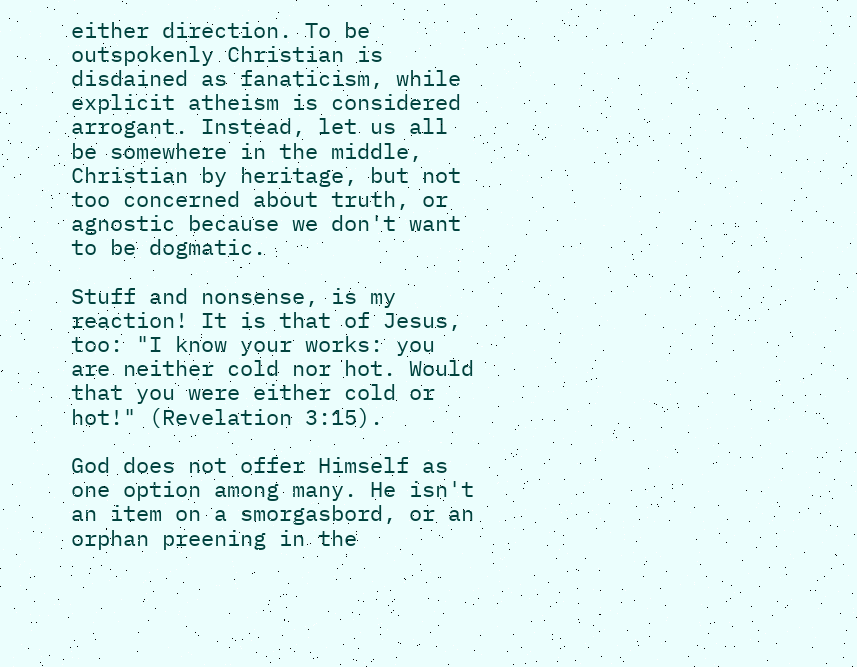either direction. To be outspokenly Christian is disdained as fanaticism, while explicit atheism is considered arrogant. Instead, let us all be somewhere in the middle, Christian by heritage, but not too concerned about truth, or agnostic because we don't want to be dogmatic.

Stuff and nonsense, is my reaction! It is that of Jesus, too: "I know your works: you are neither cold nor hot. Would that you were either cold or hot!" (Revelation 3:15).

God does not offer Himself as one option among many. He isn't an item on a smorgasbord, or an orphan preening in the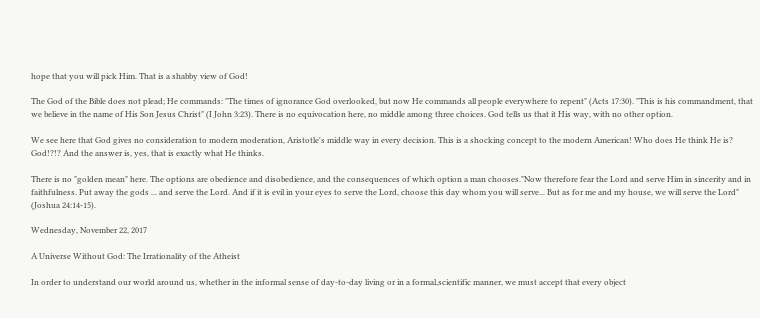hope that you will pick Him. That is a shabby view of God!

The God of the Bible does not plead; He commands: "The times of ignorance God overlooked, but now He commands all people everywhere to repent" (Acts 17:30). "This is his commandment, that we believe in the name of His Son Jesus Christ" (I John 3:23). There is no equivocation here, no middle among three choices. God tells us that it His way, with no other option.

We see here that God gives no consideration to modern moderation, Aristotle's middle way in every decision. This is a shocking concept to the modern American! Who does He think He is? God!?!? And the answer is, yes, that is exactly what He thinks.

There is no "golden mean" here. The options are obedience and disobedience, and the consequences of which option a man chooses."Now therefore fear the Lord and serve Him in sincerity and in faithfulness. Put away the gods ... and serve the Lord. And if it is evil in your eyes to serve the Lord, choose this day whom you will serve... But as for me and my house, we will serve the Lord" (Joshua 24:14-15).

Wednesday, November 22, 2017

A Universe Without God: The Irrationality of the Atheist

In order to understand our world around us, whether in the informal sense of day-to-day living or in a formal,scientific manner, we must accept that every object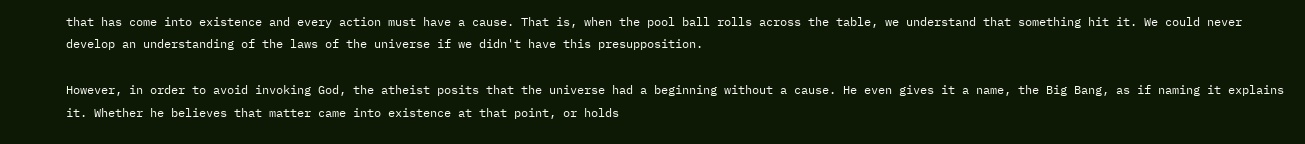that has come into existence and every action must have a cause. That is, when the pool ball rolls across the table, we understand that something hit it. We could never develop an understanding of the laws of the universe if we didn't have this presupposition.

However, in order to avoid invoking God, the atheist posits that the universe had a beginning without a cause. He even gives it a name, the Big Bang, as if naming it explains it. Whether he believes that matter came into existence at that point, or holds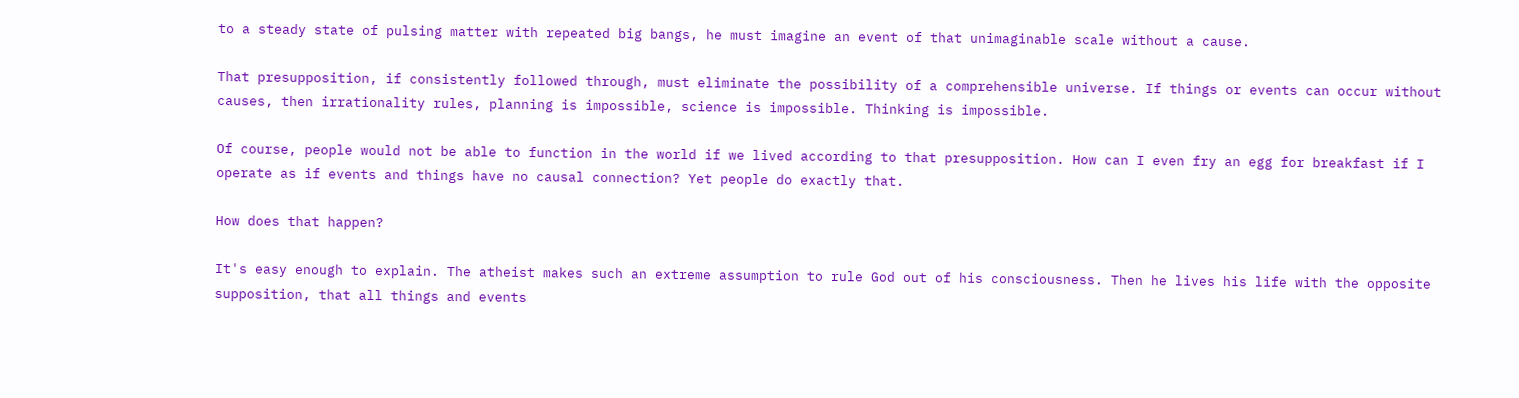to a steady state of pulsing matter with repeated big bangs, he must imagine an event of that unimaginable scale without a cause.

That presupposition, if consistently followed through, must eliminate the possibility of a comprehensible universe. If things or events can occur without causes, then irrationality rules, planning is impossible, science is impossible. Thinking is impossible.

Of course, people would not be able to function in the world if we lived according to that presupposition. How can I even fry an egg for breakfast if I operate as if events and things have no causal connection? Yet people do exactly that.

How does that happen?

It's easy enough to explain. The atheist makes such an extreme assumption to rule God out of his consciousness. Then he lives his life with the opposite supposition, that all things and events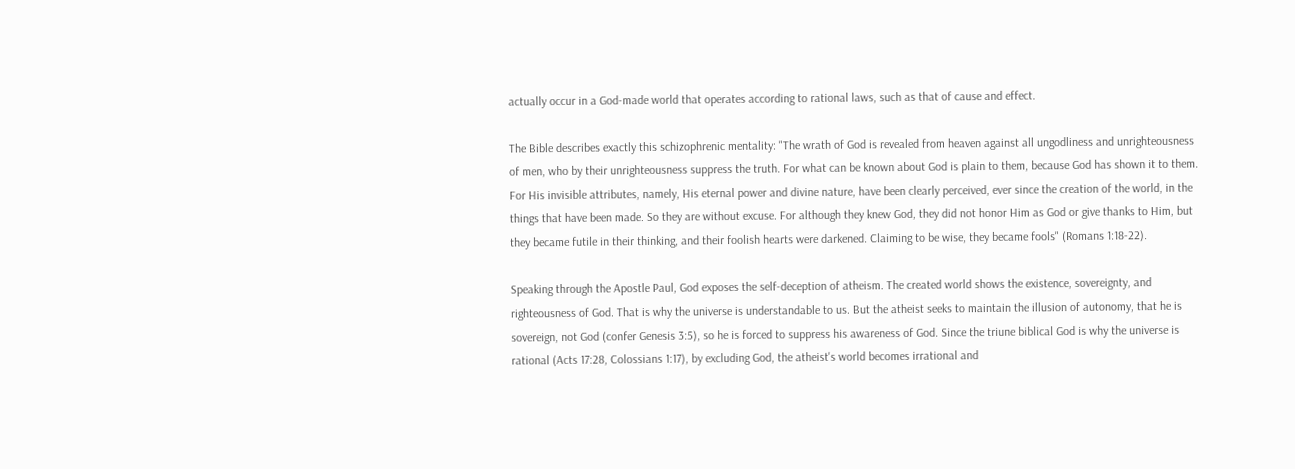actually occur in a God-made world that operates according to rational laws, such as that of cause and effect.

The Bible describes exactly this schizophrenic mentality: "The wrath of God is revealed from heaven against all ungodliness and unrighteousness of men, who by their unrighteousness suppress the truth. For what can be known about God is plain to them, because God has shown it to them. For His invisible attributes, namely, His eternal power and divine nature, have been clearly perceived, ever since the creation of the world, in the things that have been made. So they are without excuse. For although they knew God, they did not honor Him as God or give thanks to Him, but they became futile in their thinking, and their foolish hearts were darkened. Claiming to be wise, they became fools" (Romans 1:18-22).

Speaking through the Apostle Paul, God exposes the self-deception of atheism. The created world shows the existence, sovereignty, and righteousness of God. That is why the universe is understandable to us. But the atheist seeks to maintain the illusion of autonomy, that he is sovereign, not God (confer Genesis 3:5), so he is forced to suppress his awareness of God. Since the triune biblical God is why the universe is rational (Acts 17:28, Colossians 1:17), by excluding God, the atheist's world becomes irrational and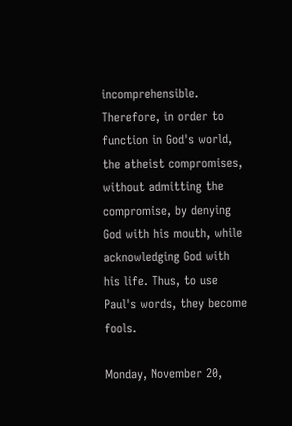incomprehensible. Therefore, in order to function in God's world, the atheist compromises, without admitting the compromise, by denying God with his mouth, while acknowledging God with his life. Thus, to use Paul's words, they become fools.

Monday, November 20,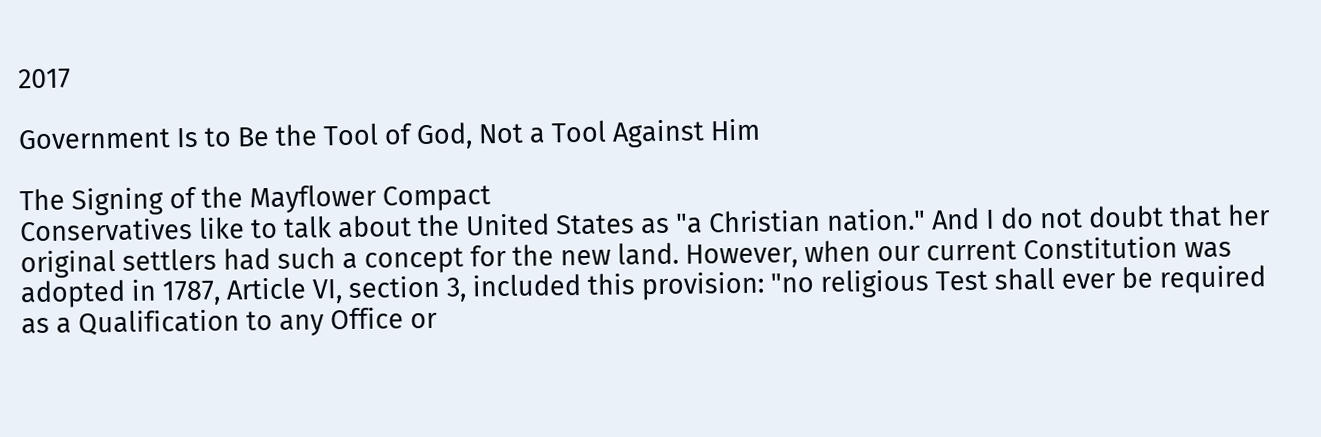2017

Government Is to Be the Tool of God, Not a Tool Against Him

The Signing of the Mayflower Compact
Conservatives like to talk about the United States as "a Christian nation." And I do not doubt that her original settlers had such a concept for the new land. However, when our current Constitution was adopted in 1787, Article VI, section 3, included this provision: "no religious Test shall ever be required as a Qualification to any Office or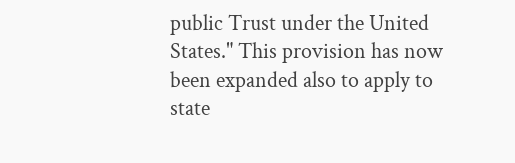public Trust under the United States." This provision has now been expanded also to apply to state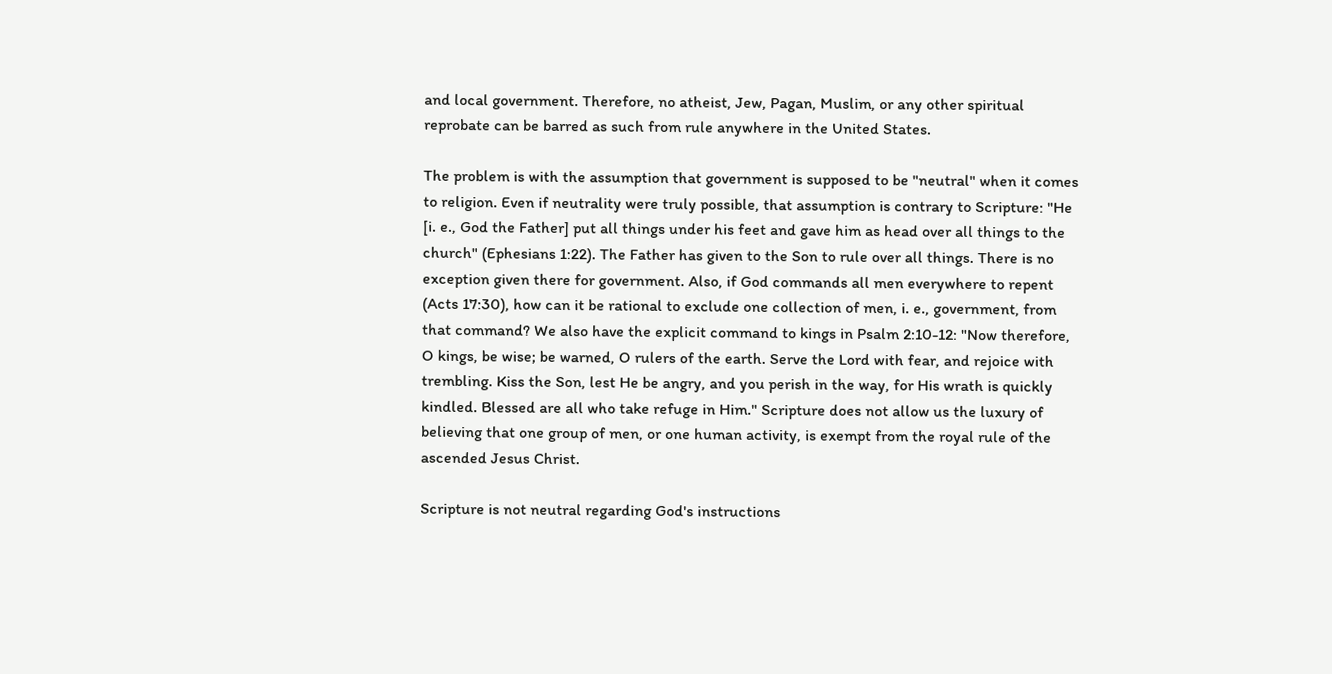and local government. Therefore, no atheist, Jew, Pagan, Muslim, or any other spiritual reprobate can be barred as such from rule anywhere in the United States.

The problem is with the assumption that government is supposed to be "neutral" when it comes to religion. Even if neutrality were truly possible, that assumption is contrary to Scripture: "He [i. e., God the Father] put all things under his feet and gave him as head over all things to the church" (Ephesians 1:22). The Father has given to the Son to rule over all things. There is no exception given there for government. Also, if God commands all men everywhere to repent (Acts 17:30), how can it be rational to exclude one collection of men, i. e., government, from that command? We also have the explicit command to kings in Psalm 2:10-12: "Now therefore, O kings, be wise; be warned, O rulers of the earth. Serve the Lord with fear, and rejoice with trembling. Kiss the Son, lest He be angry, and you perish in the way, for His wrath is quickly kindled. Blessed are all who take refuge in Him." Scripture does not allow us the luxury of believing that one group of men, or one human activity, is exempt from the royal rule of the ascended Jesus Christ.

Scripture is not neutral regarding God's instructions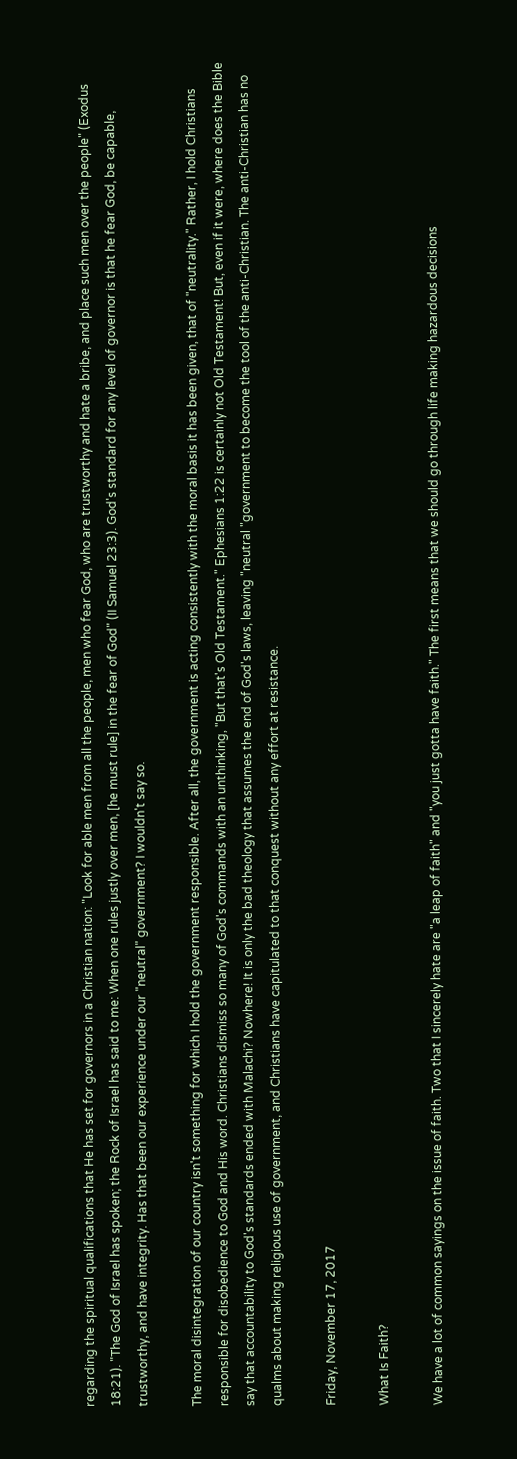regarding the spiritual qualifications that He has set for governors in a Christian nation: "Look for able men from all the people, men who fear God, who are trustworthy and hate a bribe, and place such men over the people" (Exodus 18:21). "The God of Israel has spoken; the Rock of Israel has said to me: When one rules justly over men, [he must rule] in the fear of God" (II Samuel 23:3). God's standard for any level of governor is that he fear God, be capable, trustworthy, and have integrity. Has that been our experience under our "neutral" government? I wouldn't say so.

The moral disintegration of our country isn't something for which I hold the government responsible. After all, the government is acting consistently with the moral basis it has been given, that of "neutrality." Rather, I hold Christians responsible for disobedience to God and His word. Christians dismiss so many of God's commands with an unthinking, "But that's Old Testament." Ephesians 1:22 is certainly not Old Testament! But, even if it were, where does the Bible say that accountability to God's standards ended with Malachi? Nowhere! It is only the bad theology that assumes the end of God's laws, leaving "neutral "government to become the tool of the anti-Christian. The anti-Christian has no qualms about making religious use of government, and Christians have capitulated to that conquest without any effort at resistance.

Friday, November 17, 2017

What Is Faith?

We have a lot of common sayings on the issue of faith. Two that I sincerely hate are "a leap of faith" and "you just gotta have faith." The first means that we should go through life making hazardous decisions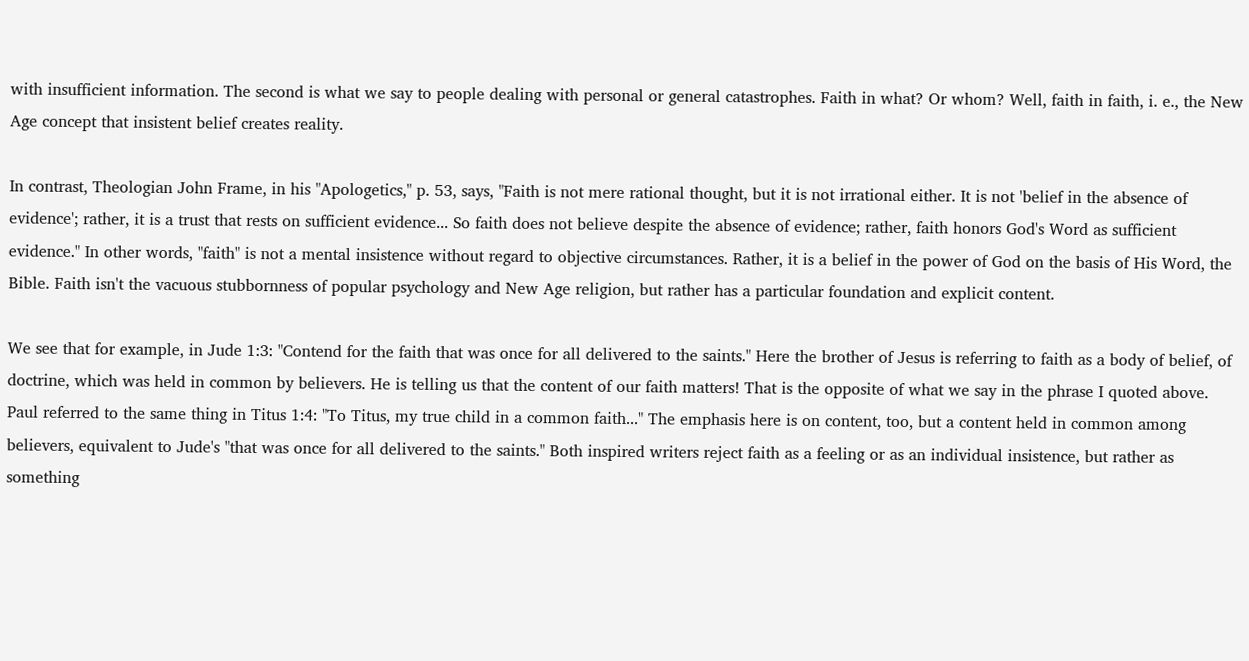with insufficient information. The second is what we say to people dealing with personal or general catastrophes. Faith in what? Or whom? Well, faith in faith, i. e., the New Age concept that insistent belief creates reality.

In contrast, Theologian John Frame, in his "Apologetics," p. 53, says, "Faith is not mere rational thought, but it is not irrational either. It is not 'belief in the absence of evidence'; rather, it is a trust that rests on sufficient evidence... So faith does not believe despite the absence of evidence; rather, faith honors God's Word as sufficient evidence." In other words, "faith" is not a mental insistence without regard to objective circumstances. Rather, it is a belief in the power of God on the basis of His Word, the Bible. Faith isn't the vacuous stubbornness of popular psychology and New Age religion, but rather has a particular foundation and explicit content.

We see that for example, in Jude 1:3: "Contend for the faith that was once for all delivered to the saints." Here the brother of Jesus is referring to faith as a body of belief, of doctrine, which was held in common by believers. He is telling us that the content of our faith matters! That is the opposite of what we say in the phrase I quoted above. Paul referred to the same thing in Titus 1:4: "To Titus, my true child in a common faith..." The emphasis here is on content, too, but a content held in common among believers, equivalent to Jude's "that was once for all delivered to the saints." Both inspired writers reject faith as a feeling or as an individual insistence, but rather as something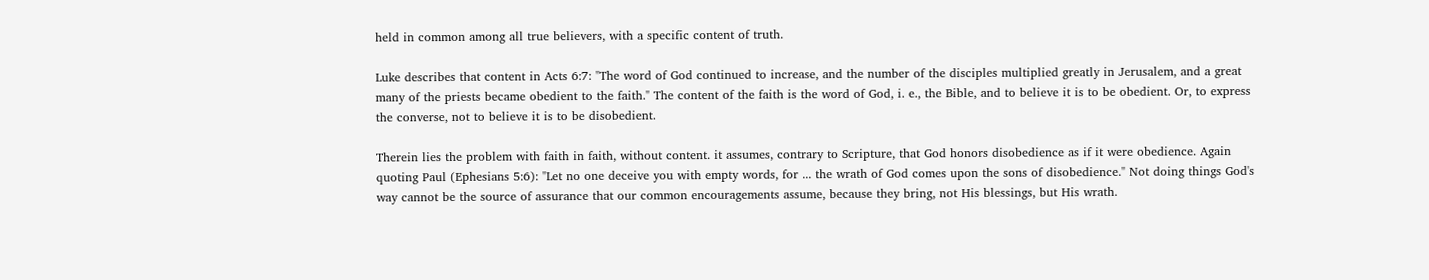held in common among all true believers, with a specific content of truth.

Luke describes that content in Acts 6:7: "The word of God continued to increase, and the number of the disciples multiplied greatly in Jerusalem, and a great many of the priests became obedient to the faith." The content of the faith is the word of God, i. e., the Bible, and to believe it is to be obedient. Or, to express the converse, not to believe it is to be disobedient.

Therein lies the problem with faith in faith, without content. it assumes, contrary to Scripture, that God honors disobedience as if it were obedience. Again quoting Paul (Ephesians 5:6): "Let no one deceive you with empty words, for ... the wrath of God comes upon the sons of disobedience." Not doing things God's way cannot be the source of assurance that our common encouragements assume, because they bring, not His blessings, but His wrath.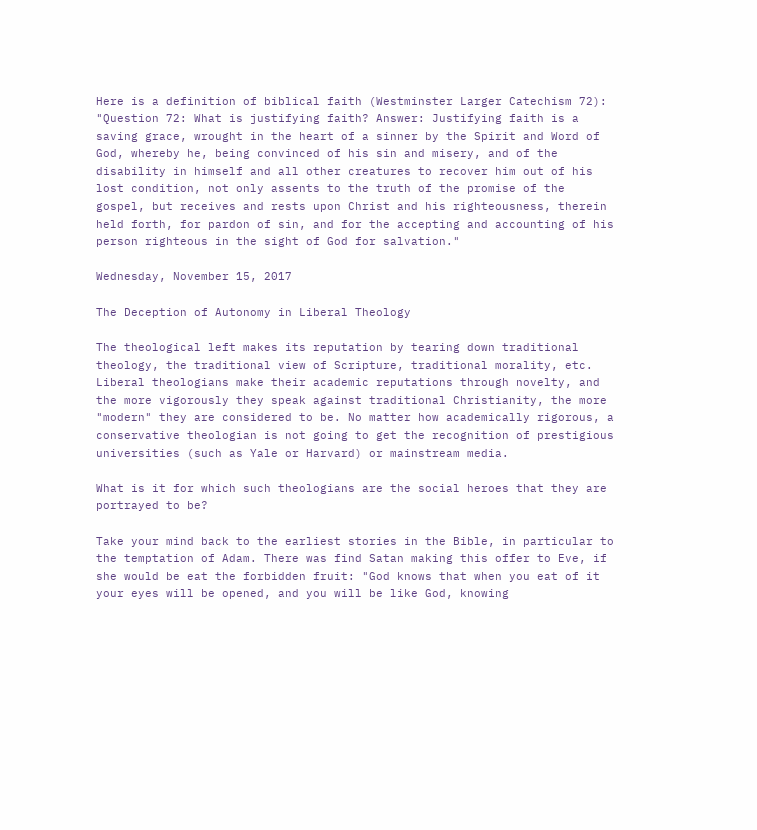Here is a definition of biblical faith (Westminster Larger Catechism 72): "Question 72: What is justifying faith? Answer: Justifying faith is a saving grace, wrought in the heart of a sinner by the Spirit and Word of God, whereby he, being convinced of his sin and misery, and of the disability in himself and all other creatures to recover him out of his lost condition, not only assents to the truth of the promise of the gospel, but receives and rests upon Christ and his righteousness, therein held forth, for pardon of sin, and for the accepting and accounting of his person righteous in the sight of God for salvation."

Wednesday, November 15, 2017

The Deception of Autonomy in Liberal Theology

The theological left makes its reputation by tearing down traditional theology, the traditional view of Scripture, traditional morality, etc. Liberal theologians make their academic reputations through novelty, and the more vigorously they speak against traditional Christianity, the more "modern" they are considered to be. No matter how academically rigorous, a conservative theologian is not going to get the recognition of prestigious universities (such as Yale or Harvard) or mainstream media.

What is it for which such theologians are the social heroes that they are portrayed to be?

Take your mind back to the earliest stories in the Bible, in particular to the temptation of Adam. There was find Satan making this offer to Eve, if she would be eat the forbidden fruit: "God knows that when you eat of it your eyes will be opened, and you will be like God, knowing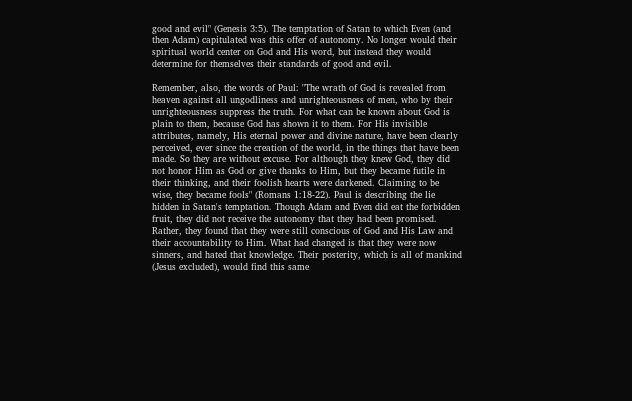good and evil" (Genesis 3:5). The temptation of Satan to which Even (and then Adam) capitulated was this offer of autonomy. No longer would their spiritual world center on God and His word, but instead they would determine for themselves their standards of good and evil.

Remember, also, the words of Paul: "The wrath of God is revealed from heaven against all ungodliness and unrighteousness of men, who by their unrighteousness suppress the truth. For what can be known about God is plain to them, because God has shown it to them. For His invisible attributes, namely, His eternal power and divine nature, have been clearly perceived, ever since the creation of the world, in the things that have been made. So they are without excuse. For although they knew God, they did not honor Him as God or give thanks to Him, but they became futile in their thinking, and their foolish hearts were darkened. Claiming to be wise, they became fools" (Romans 1:18-22). Paul is describing the lie hidden in Satan's temptation. Though Adam and Even did eat the forbidden fruit, they did not receive the autonomy that they had been promised. Rather, they found that they were still conscious of God and His Law and their accountability to Him. What had changed is that they were now sinners, and hated that knowledge. Their posterity, which is all of mankind (Jesus excluded), would find this same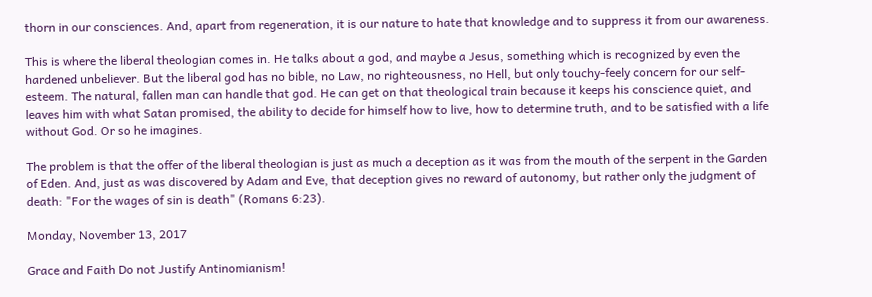thorn in our consciences. And, apart from regeneration, it is our nature to hate that knowledge and to suppress it from our awareness.

This is where the liberal theologian comes in. He talks about a god, and maybe a Jesus, something which is recognized by even the hardened unbeliever. But the liberal god has no bible, no Law, no righteousness, no Hell, but only touchy-feely concern for our self-esteem. The natural, fallen man can handle that god. He can get on that theological train because it keeps his conscience quiet, and leaves him with what Satan promised, the ability to decide for himself how to live, how to determine truth, and to be satisfied with a life without God. Or so he imagines.

The problem is that the offer of the liberal theologian is just as much a deception as it was from the mouth of the serpent in the Garden of Eden. And, just as was discovered by Adam and Eve, that deception gives no reward of autonomy, but rather only the judgment of death: "For the wages of sin is death" (Romans 6:23).

Monday, November 13, 2017

Grace and Faith Do not Justify Antinomianism!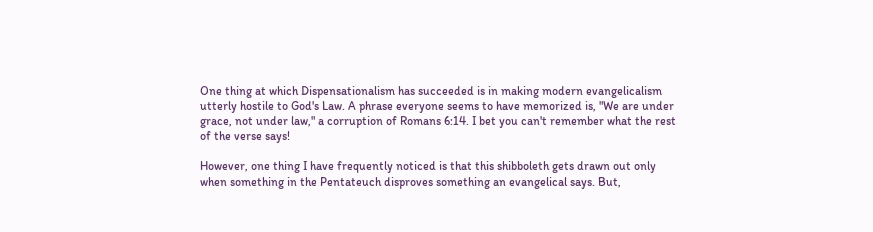One thing at which Dispensationalism has succeeded is in making modern evangelicalism utterly hostile to God's Law. A phrase everyone seems to have memorized is, "We are under grace, not under law," a corruption of Romans 6:14. I bet you can't remember what the rest of the verse says!

However, one thing I have frequently noticed is that this shibboleth gets drawn out only when something in the Pentateuch disproves something an evangelical says. But,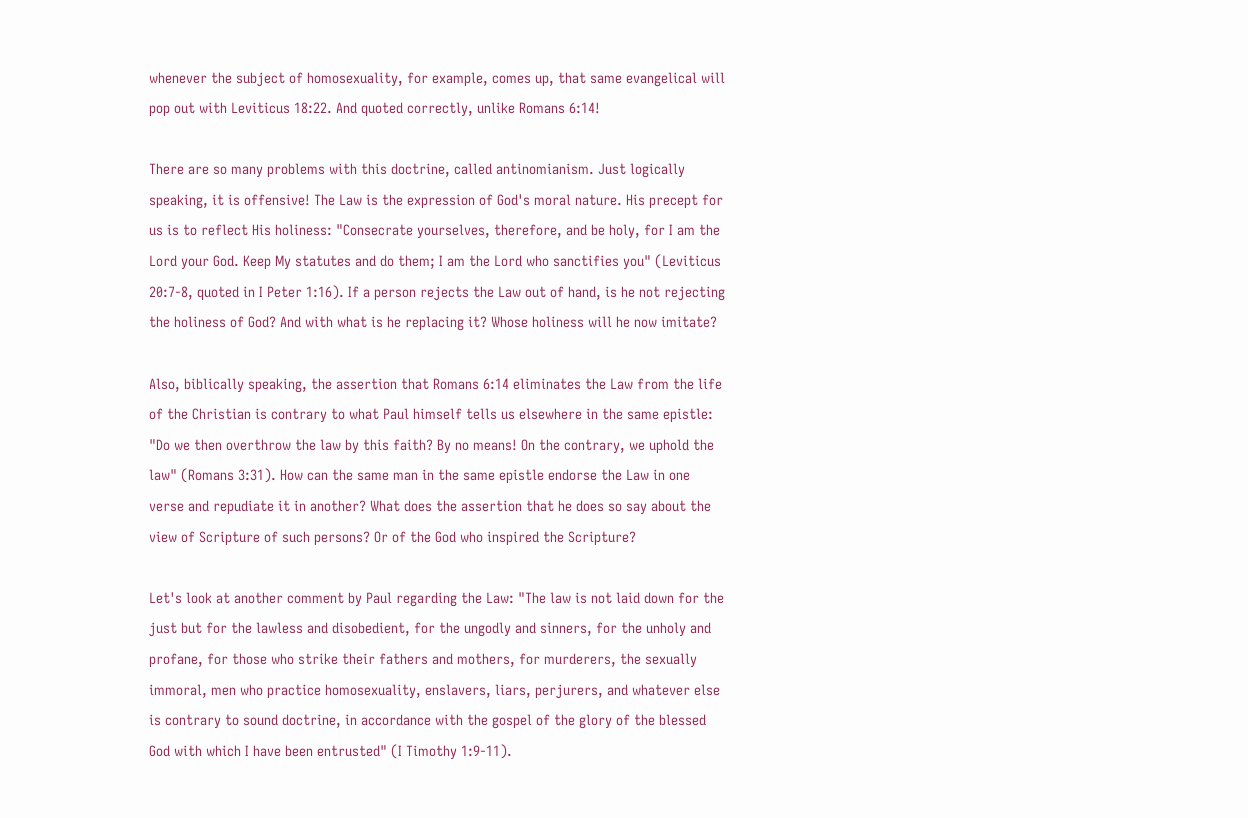whenever the subject of homosexuality, for example, comes up, that same evangelical will pop out with Leviticus 18:22. And quoted correctly, unlike Romans 6:14!

There are so many problems with this doctrine, called antinomianism. Just logically speaking, it is offensive! The Law is the expression of God's moral nature. His precept for us is to reflect His holiness: "Consecrate yourselves, therefore, and be holy, for I am the Lord your God. Keep My statutes and do them; I am the Lord who sanctifies you" (Leviticus 20:7-8, quoted in I Peter 1:16). If a person rejects the Law out of hand, is he not rejecting the holiness of God? And with what is he replacing it? Whose holiness will he now imitate?

Also, biblically speaking, the assertion that Romans 6:14 eliminates the Law from the life of the Christian is contrary to what Paul himself tells us elsewhere in the same epistle: "Do we then overthrow the law by this faith? By no means! On the contrary, we uphold the law" (Romans 3:31). How can the same man in the same epistle endorse the Law in one verse and repudiate it in another? What does the assertion that he does so say about the view of Scripture of such persons? Or of the God who inspired the Scripture?

Let's look at another comment by Paul regarding the Law: "The law is not laid down for the just but for the lawless and disobedient, for the ungodly and sinners, for the unholy and profane, for those who strike their fathers and mothers, for murderers, the sexually immoral, men who practice homosexuality, enslavers, liars, perjurers, and whatever else is contrary to sound doctrine, in accordance with the gospel of the glory of the blessed God with which I have been entrusted" (I Timothy 1:9-11).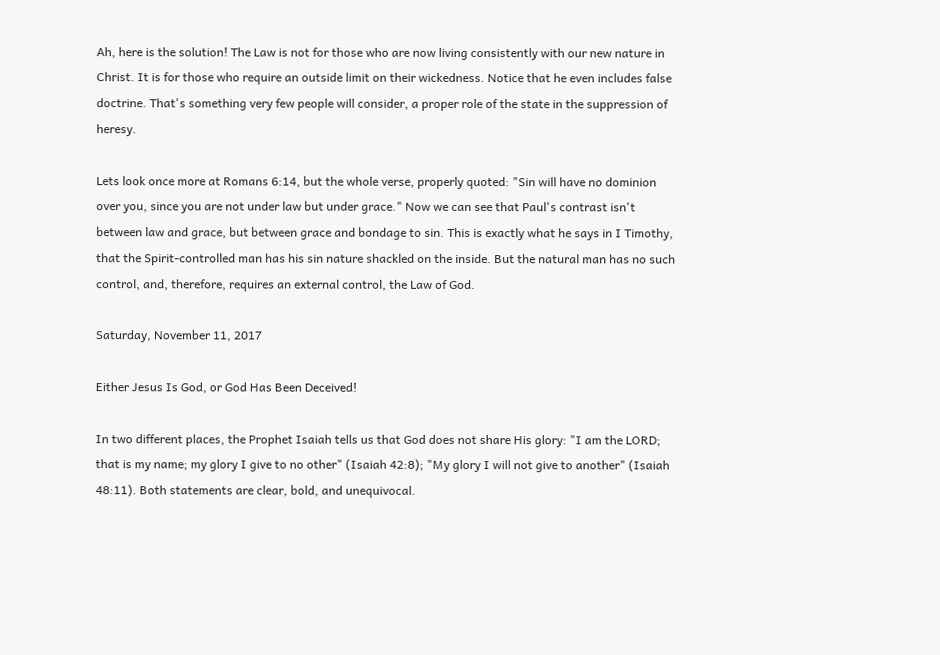Ah, here is the solution! The Law is not for those who are now living consistently with our new nature in Christ. It is for those who require an outside limit on their wickedness. Notice that he even includes false doctrine. That's something very few people will consider, a proper role of the state in the suppression of heresy.

Lets look once more at Romans 6:14, but the whole verse, properly quoted: "Sin will have no dominion over you, since you are not under law but under grace." Now we can see that Paul's contrast isn't between law and grace, but between grace and bondage to sin. This is exactly what he says in I Timothy, that the Spirit-controlled man has his sin nature shackled on the inside. But the natural man has no such control, and, therefore, requires an external control, the Law of God.

Saturday, November 11, 2017

Either Jesus Is God, or God Has Been Deceived!

In two different places, the Prophet Isaiah tells us that God does not share His glory: "I am the LORD; that is my name; my glory I give to no other" (Isaiah 42:8); "My glory I will not give to another" (Isaiah 48:11). Both statements are clear, bold, and unequivocal.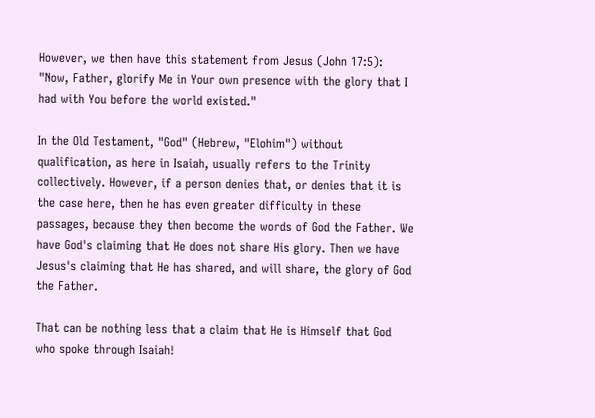However, we then have this statement from Jesus (John 17:5): "Now, Father, glorify Me in Your own presence with the glory that I had with You before the world existed."

In the Old Testament, "God" (Hebrew, "Elohim") without qualification, as here in Isaiah, usually refers to the Trinity collectively. However, if a person denies that, or denies that it is the case here, then he has even greater difficulty in these passages, because they then become the words of God the Father. We have God's claiming that He does not share His glory. Then we have Jesus's claiming that He has shared, and will share, the glory of God the Father.

That can be nothing less that a claim that He is Himself that God who spoke through Isaiah!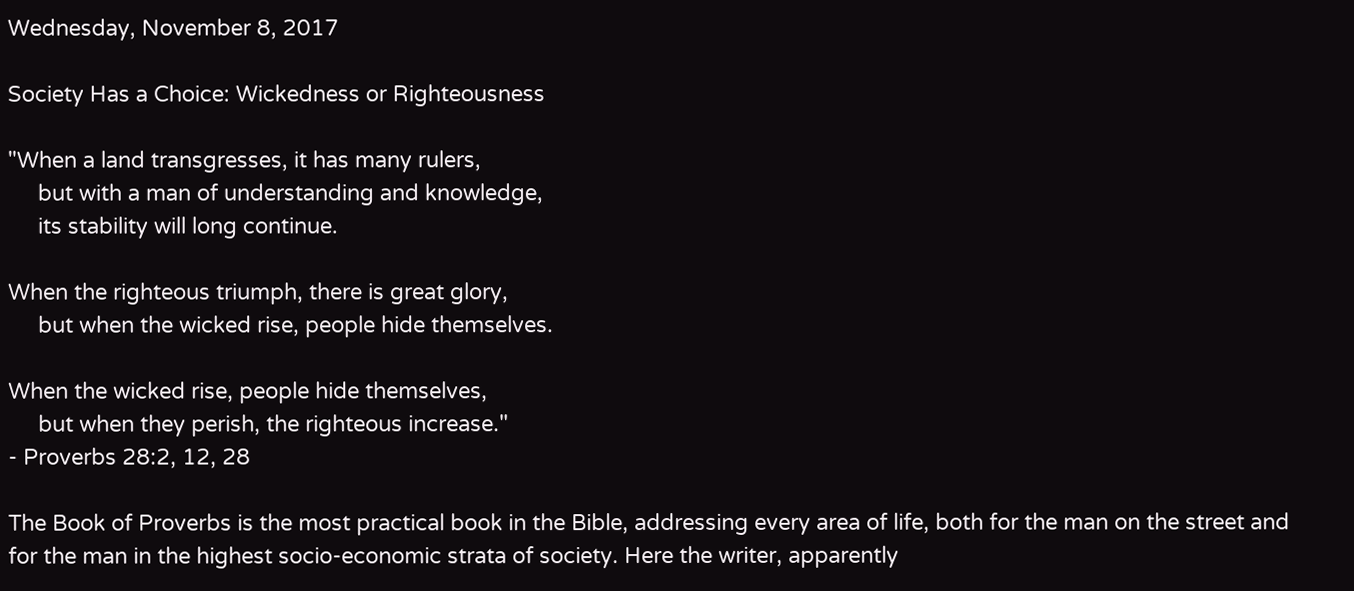Wednesday, November 8, 2017

Society Has a Choice: Wickedness or Righteousness

"When a land transgresses, it has many rulers,
     but with a man of understanding and knowledge,
     its stability will long continue.

When the righteous triumph, there is great glory,
     but when the wicked rise, people hide themselves.

When the wicked rise, people hide themselves,
     but when they perish, the righteous increase."
- Proverbs 28:2, 12, 28

The Book of Proverbs is the most practical book in the Bible, addressing every area of life, both for the man on the street and for the man in the highest socio-economic strata of society. Here the writer, apparently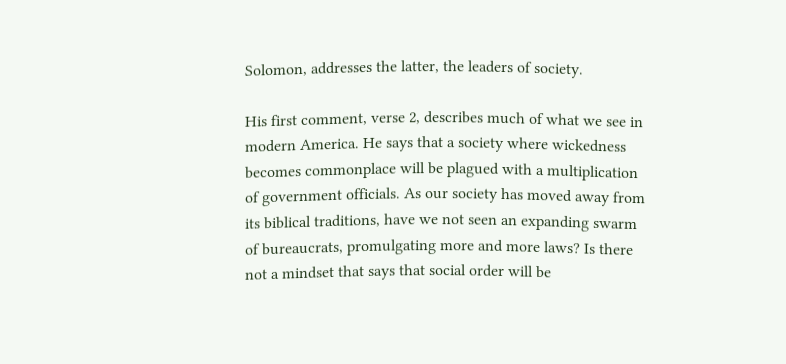Solomon, addresses the latter, the leaders of society.

His first comment, verse 2, describes much of what we see in modern America. He says that a society where wickedness becomes commonplace will be plagued with a multiplication of government officials. As our society has moved away from its biblical traditions, have we not seen an expanding swarm of bureaucrats, promulgating more and more laws? Is there not a mindset that says that social order will be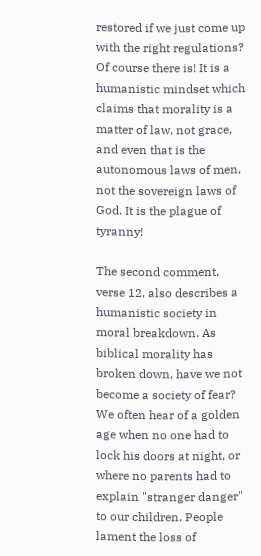restored if we just come up with the right regulations? Of course there is! It is a humanistic mindset which claims that morality is a matter of law, not grace, and even that is the autonomous laws of men, not the sovereign laws of God. It is the plague of tyranny!

The second comment, verse 12, also describes a humanistic society in moral breakdown. As biblical morality has broken down, have we not become a society of fear? We often hear of a golden age when no one had to lock his doors at night, or where no parents had to explain "stranger danger" to our children. People lament the loss of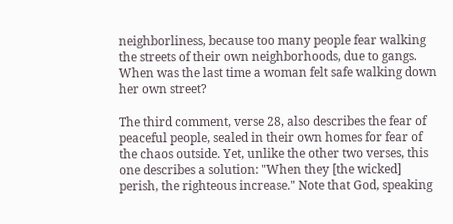neighborliness, because too many people fear walking the streets of their own neighborhoods, due to gangs. When was the last time a woman felt safe walking down her own street?

The third comment, verse 28, also describes the fear of peaceful people, sealed in their own homes for fear of the chaos outside. Yet, unlike the other two verses, this one describes a solution: "When they [the wicked] perish, the righteous increase." Note that God, speaking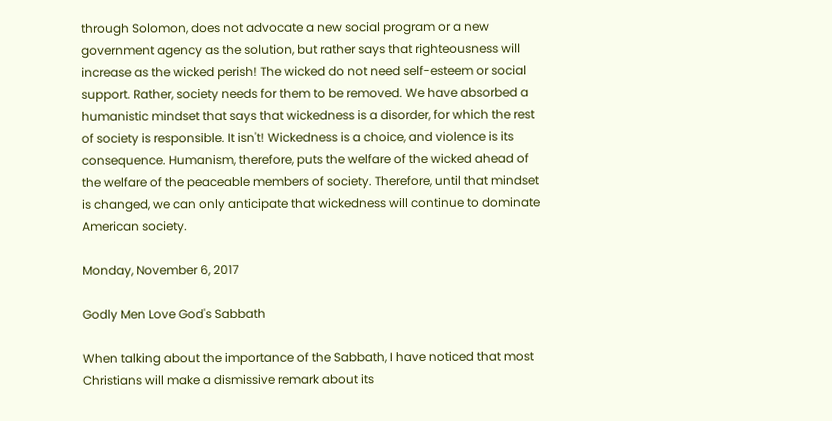through Solomon, does not advocate a new social program or a new government agency as the solution, but rather says that righteousness will increase as the wicked perish! The wicked do not need self-esteem or social support. Rather, society needs for them to be removed. We have absorbed a humanistic mindset that says that wickedness is a disorder, for which the rest of society is responsible. It isn't! Wickedness is a choice, and violence is its consequence. Humanism, therefore, puts the welfare of the wicked ahead of the welfare of the peaceable members of society. Therefore, until that mindset is changed, we can only anticipate that wickedness will continue to dominate American society.

Monday, November 6, 2017

Godly Men Love God's Sabbath

When talking about the importance of the Sabbath, I have noticed that most Christians will make a dismissive remark about its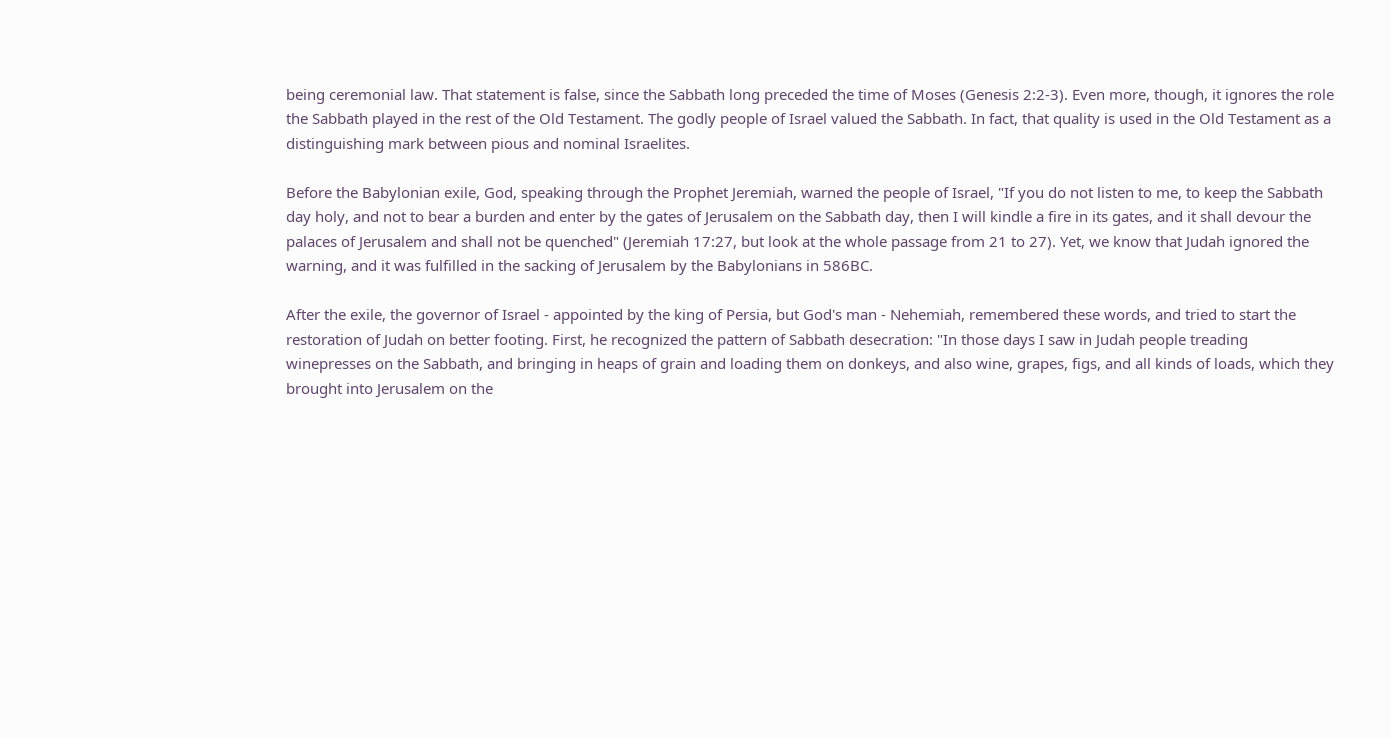being ceremonial law. That statement is false, since the Sabbath long preceded the time of Moses (Genesis 2:2-3). Even more, though, it ignores the role the Sabbath played in the rest of the Old Testament. The godly people of Israel valued the Sabbath. In fact, that quality is used in the Old Testament as a distinguishing mark between pious and nominal Israelites.

Before the Babylonian exile, God, speaking through the Prophet Jeremiah, warned the people of Israel, "If you do not listen to me, to keep the Sabbath day holy, and not to bear a burden and enter by the gates of Jerusalem on the Sabbath day, then I will kindle a fire in its gates, and it shall devour the palaces of Jerusalem and shall not be quenched" (Jeremiah 17:27, but look at the whole passage from 21 to 27). Yet, we know that Judah ignored the warning, and it was fulfilled in the sacking of Jerusalem by the Babylonians in 586BC.

After the exile, the governor of Israel - appointed by the king of Persia, but God's man - Nehemiah, remembered these words, and tried to start the restoration of Judah on better footing. First, he recognized the pattern of Sabbath desecration: "In those days I saw in Judah people treading winepresses on the Sabbath, and bringing in heaps of grain and loading them on donkeys, and also wine, grapes, figs, and all kinds of loads, which they brought into Jerusalem on the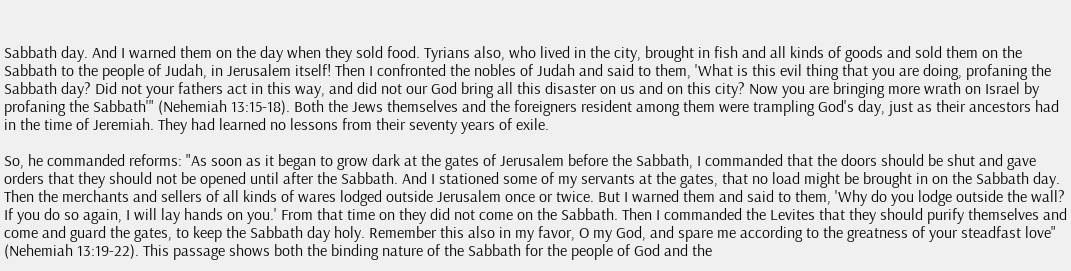Sabbath day. And I warned them on the day when they sold food. Tyrians also, who lived in the city, brought in fish and all kinds of goods and sold them on the Sabbath to the people of Judah, in Jerusalem itself! Then I confronted the nobles of Judah and said to them, 'What is this evil thing that you are doing, profaning the Sabbath day? Did not your fathers act in this way, and did not our God bring all this disaster on us and on this city? Now you are bringing more wrath on Israel by profaning the Sabbath'" (Nehemiah 13:15-18). Both the Jews themselves and the foreigners resident among them were trampling God's day, just as their ancestors had in the time of Jeremiah. They had learned no lessons from their seventy years of exile.

So, he commanded reforms: "As soon as it began to grow dark at the gates of Jerusalem before the Sabbath, I commanded that the doors should be shut and gave orders that they should not be opened until after the Sabbath. And I stationed some of my servants at the gates, that no load might be brought in on the Sabbath day. Then the merchants and sellers of all kinds of wares lodged outside Jerusalem once or twice. But I warned them and said to them, 'Why do you lodge outside the wall? If you do so again, I will lay hands on you.' From that time on they did not come on the Sabbath. Then I commanded the Levites that they should purify themselves and come and guard the gates, to keep the Sabbath day holy. Remember this also in my favor, O my God, and spare me according to the greatness of your steadfast love" (Nehemiah 13:19-22). This passage shows both the binding nature of the Sabbath for the people of God and the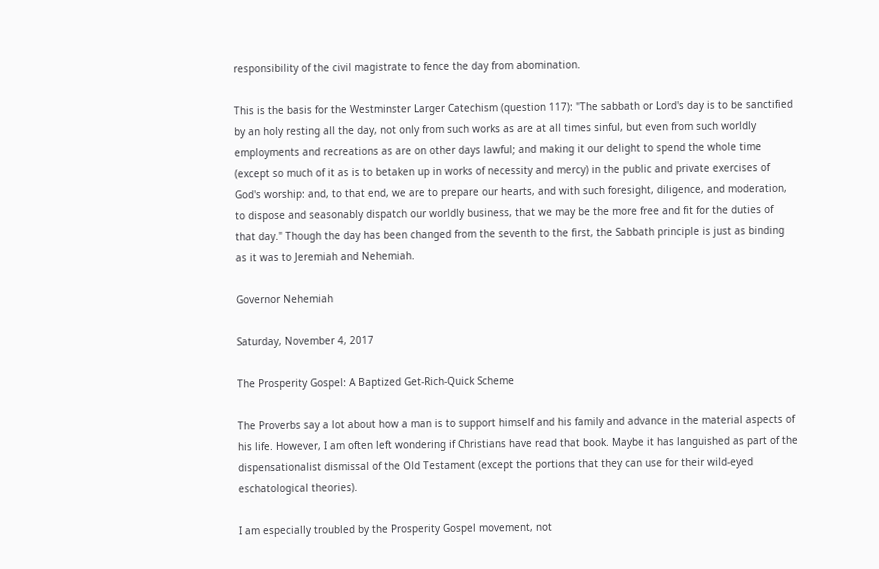responsibility of the civil magistrate to fence the day from abomination.

This is the basis for the Westminster Larger Catechism (question 117): "The sabbath or Lord's day is to be sanctified by an holy resting all the day, not only from such works as are at all times sinful, but even from such worldly employments and recreations as are on other days lawful; and making it our delight to spend the whole time (except so much of it as is to betaken up in works of necessity and mercy) in the public and private exercises of God's worship: and, to that end, we are to prepare our hearts, and with such foresight, diligence, and moderation, to dispose and seasonably dispatch our worldly business, that we may be the more free and fit for the duties of that day." Though the day has been changed from the seventh to the first, the Sabbath principle is just as binding as it was to Jeremiah and Nehemiah.

Governor Nehemiah

Saturday, November 4, 2017

The Prosperity Gospel: A Baptized Get-Rich-Quick Scheme

The Proverbs say a lot about how a man is to support himself and his family and advance in the material aspects of his life. However, I am often left wondering if Christians have read that book. Maybe it has languished as part of the dispensationalist dismissal of the Old Testament (except the portions that they can use for their wild-eyed eschatological theories).

I am especially troubled by the Prosperity Gospel movement, not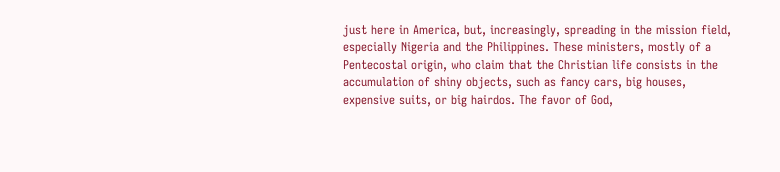just here in America, but, increasingly, spreading in the mission field, especially Nigeria and the Philippines. These ministers, mostly of a Pentecostal origin, who claim that the Christian life consists in the accumulation of shiny objects, such as fancy cars, big houses, expensive suits, or big hairdos. The favor of God,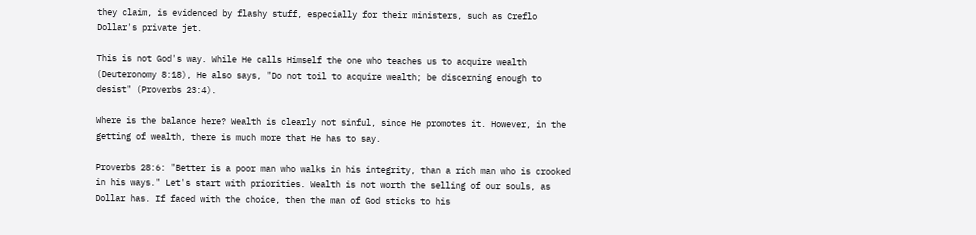they claim, is evidenced by flashy stuff, especially for their ministers, such as Creflo Dollar's private jet.

This is not God's way. While He calls Himself the one who teaches us to acquire wealth (Deuteronomy 8:18), He also says, "Do not toil to acquire wealth; be discerning enough to desist" (Proverbs 23:4).

Where is the balance here? Wealth is clearly not sinful, since He promotes it. However, in the getting of wealth, there is much more that He has to say.

Proverbs 28:6: "Better is a poor man who walks in his integrity, than a rich man who is crooked in his ways." Let's start with priorities. Wealth is not worth the selling of our souls, as Dollar has. If faced with the choice, then the man of God sticks to his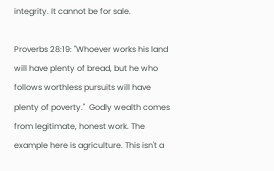integrity. It cannot be for sale.

Proverbs 28:19: "Whoever works his land will have plenty of bread, but he who follows worthless pursuits will have plenty of poverty."  Godly wealth comes from legitimate, honest work. The example here is agriculture. This isn't a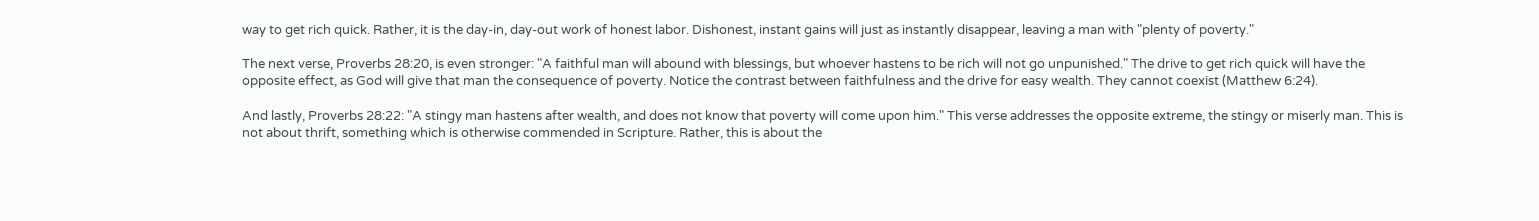way to get rich quick. Rather, it is the day-in, day-out work of honest labor. Dishonest, instant gains will just as instantly disappear, leaving a man with "plenty of poverty."

The next verse, Proverbs 28:20, is even stronger: "A faithful man will abound with blessings, but whoever hastens to be rich will not go unpunished." The drive to get rich quick will have the opposite effect, as God will give that man the consequence of poverty. Notice the contrast between faithfulness and the drive for easy wealth. They cannot coexist (Matthew 6:24).

And lastly, Proverbs 28:22: "A stingy man hastens after wealth, and does not know that poverty will come upon him." This verse addresses the opposite extreme, the stingy or miserly man. This is not about thrift, something which is otherwise commended in Scripture. Rather, this is about the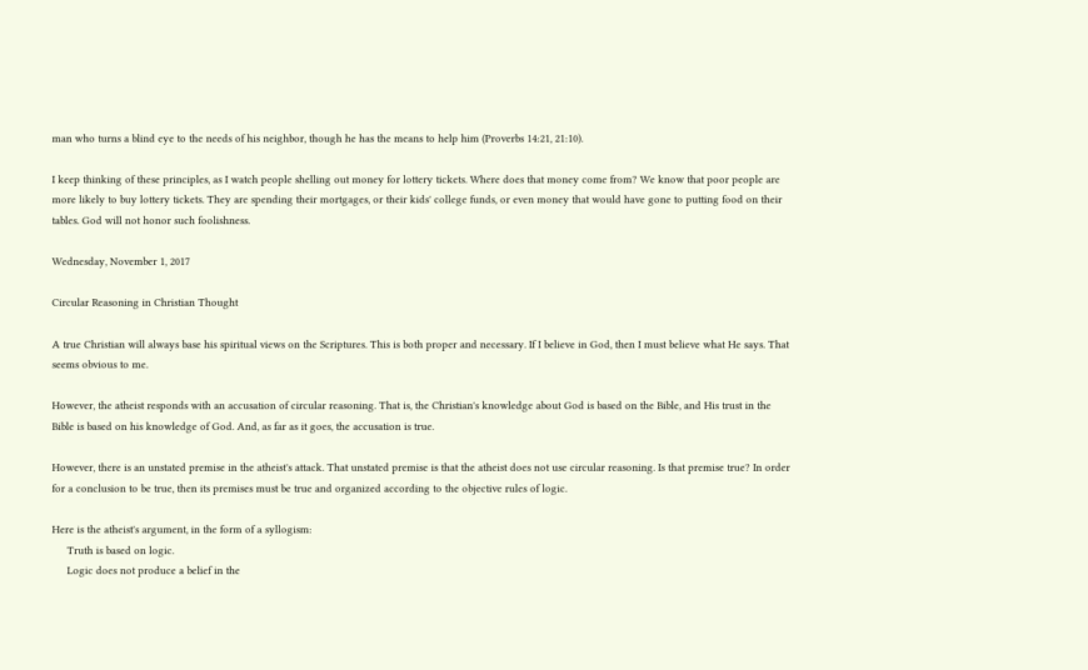man who turns a blind eye to the needs of his neighbor, though he has the means to help him (Proverbs 14:21, 21:10).

I keep thinking of these principles, as I watch people shelling out money for lottery tickets. Where does that money come from? We know that poor people are more likely to buy lottery tickets. They are spending their mortgages, or their kids' college funds, or even money that would have gone to putting food on their tables. God will not honor such foolishness.

Wednesday, November 1, 2017

Circular Reasoning in Christian Thought

A true Christian will always base his spiritual views on the Scriptures. This is both proper and necessary. If I believe in God, then I must believe what He says. That seems obvious to me.

However, the atheist responds with an accusation of circular reasoning. That is, the Christian's knowledge about God is based on the Bible, and His trust in the Bible is based on his knowledge of God. And, as far as it goes, the accusation is true.

However, there is an unstated premise in the atheist's attack. That unstated premise is that the atheist does not use circular reasoning. Is that premise true? In order for a conclusion to be true, then its premises must be true and organized according to the objective rules of logic.

Here is the atheist's argument, in the form of a syllogism:
     Truth is based on logic.
     Logic does not produce a belief in the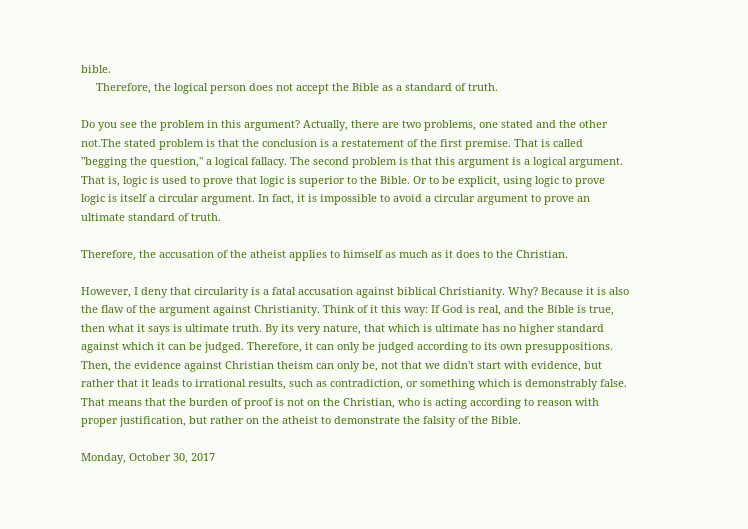bible.
     Therefore, the logical person does not accept the Bible as a standard of truth.

Do you see the problem in this argument? Actually, there are two problems, one stated and the other not.The stated problem is that the conclusion is a restatement of the first premise. That is called "begging the question," a logical fallacy. The second problem is that this argument is a logical argument. That is, logic is used to prove that logic is superior to the Bible. Or to be explicit, using logic to prove logic is itself a circular argument. In fact, it is impossible to avoid a circular argument to prove an ultimate standard of truth.

Therefore, the accusation of the atheist applies to himself as much as it does to the Christian.

However, I deny that circularity is a fatal accusation against biblical Christianity. Why? Because it is also the flaw of the argument against Christianity. Think of it this way: If God is real, and the Bible is true, then what it says is ultimate truth. By its very nature, that which is ultimate has no higher standard against which it can be judged. Therefore, it can only be judged according to its own presuppositions. Then, the evidence against Christian theism can only be, not that we didn't start with evidence, but rather that it leads to irrational results, such as contradiction, or something which is demonstrably false. That means that the burden of proof is not on the Christian, who is acting according to reason with proper justification, but rather on the atheist to demonstrate the falsity of the Bible.

Monday, October 30, 2017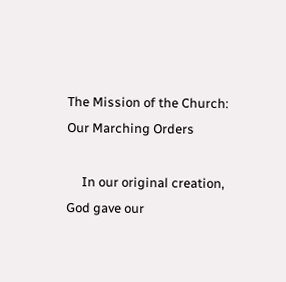The Mission of the Church: Our Marching Orders

     In our original creation, God gave our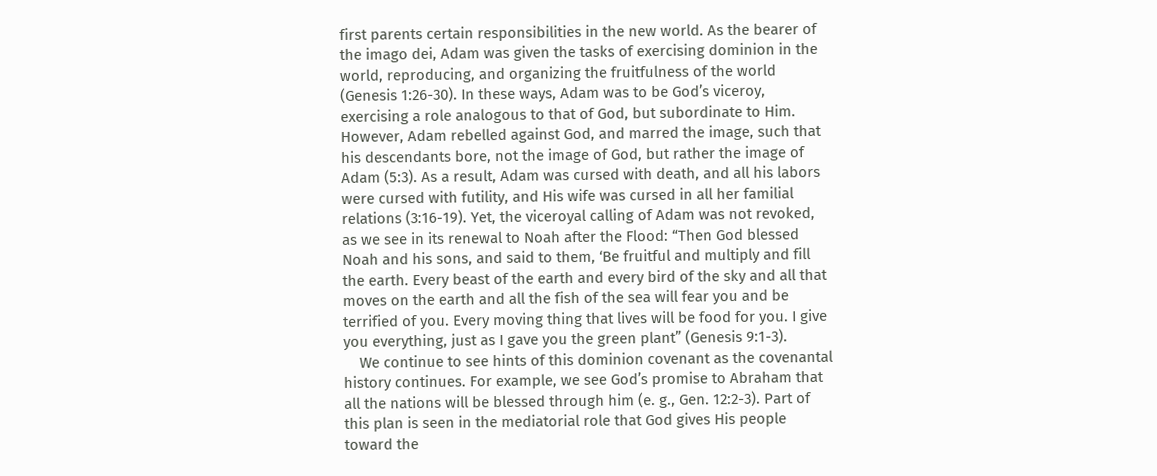first parents certain responsibilities in the new world. As the bearer of the imago dei, Adam was given the tasks of exercising dominion in the world, reproducing, and organizing the fruitfulness of the world (Genesis 1:26-30). In these ways, Adam was to be God’s viceroy, exercising a role analogous to that of God, but subordinate to Him. However, Adam rebelled against God, and marred the image, such that his descendants bore, not the image of God, but rather the image of Adam (5:3). As a result, Adam was cursed with death, and all his labors were cursed with futility, and His wife was cursed in all her familial relations (3:16-19). Yet, the viceroyal calling of Adam was not revoked, as we see in its renewal to Noah after the Flood: “Then God blessed Noah and his sons, and said to them, ‘Be fruitful and multiply and fill the earth. Every beast of the earth and every bird of the sky and all that moves on the earth and all the fish of the sea will fear you and be terrified of you. Every moving thing that lives will be food for you. I give you everything, just as I gave you the green plant” (Genesis 9:1-3).
    We continue to see hints of this dominion covenant as the covenantal history continues. For example, we see God’s promise to Abraham that all the nations will be blessed through him (e. g., Gen. 12:2-3). Part of this plan is seen in the mediatorial role that God gives His people toward the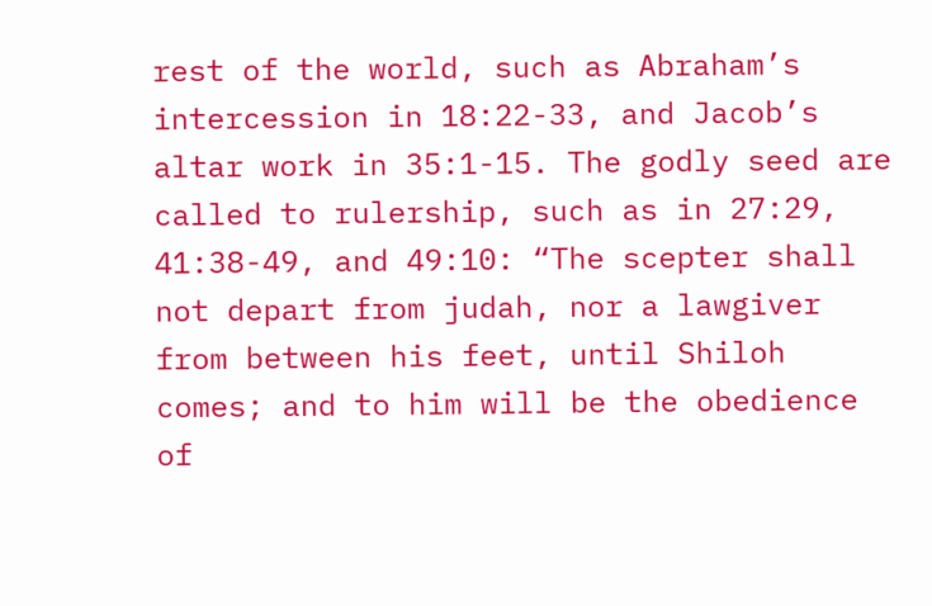rest of the world, such as Abraham’s intercession in 18:22-33, and Jacob’s altar work in 35:1-15. The godly seed are called to rulership, such as in 27:29, 41:38-49, and 49:10: “The scepter shall not depart from judah, nor a lawgiver from between his feet, until Shiloh comes; and to him will be the obedience of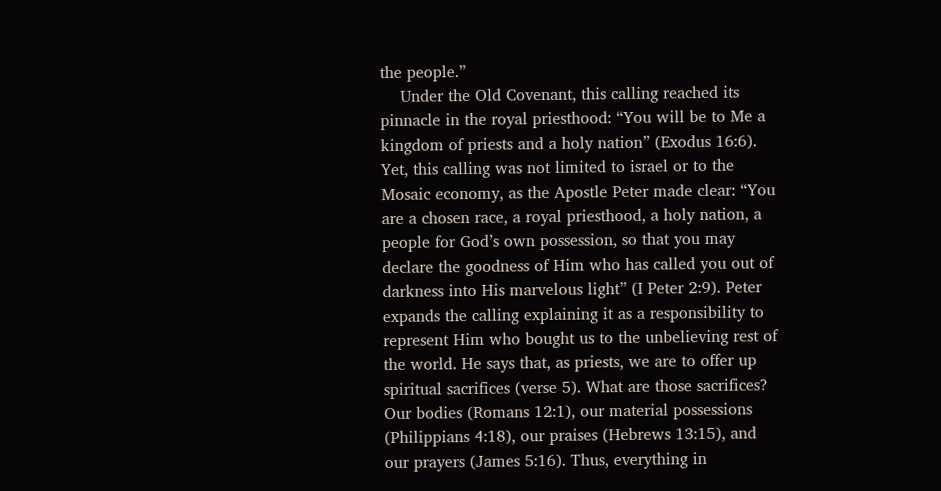the people.”
    Under the Old Covenant, this calling reached its pinnacle in the royal priesthood: “You will be to Me a kingdom of priests and a holy nation” (Exodus 16:6). Yet, this calling was not limited to israel or to the Mosaic economy, as the Apostle Peter made clear: “You are a chosen race, a royal priesthood, a holy nation, a people for God’s own possession, so that you may declare the goodness of Him who has called you out of darkness into His marvelous light” (I Peter 2:9). Peter expands the calling explaining it as a responsibility to represent Him who bought us to the unbelieving rest of the world. He says that, as priests, we are to offer up spiritual sacrifices (verse 5). What are those sacrifices? Our bodies (Romans 12:1), our material possessions (Philippians 4:18), our praises (Hebrews 13:15), and our prayers (James 5:16). Thus, everything in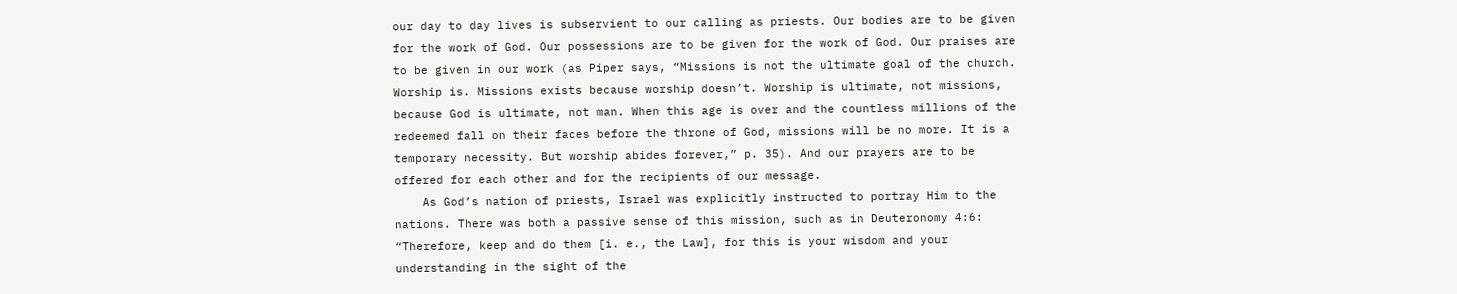our day to day lives is subservient to our calling as priests. Our bodies are to be given for the work of God. Our possessions are to be given for the work of God. Our praises are to be given in our work (as Piper says, “Missions is not the ultimate goal of the church. Worship is. Missions exists because worship doesn’t. Worship is ultimate, not missions, because God is ultimate, not man. When this age is over and the countless millions of the redeemed fall on their faces before the throne of God, missions will be no more. It is a temporary necessity. But worship abides forever,” p. 35). And our prayers are to be offered for each other and for the recipients of our message.
    As God’s nation of priests, Israel was explicitly instructed to portray Him to the nations. There was both a passive sense of this mission, such as in Deuteronomy 4:6: “Therefore, keep and do them [i. e., the Law], for this is your wisdom and your understanding in the sight of the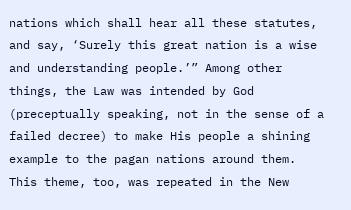nations which shall hear all these statutes, and say, ‘Surely this great nation is a wise and understanding people.’” Among other things, the Law was intended by God (preceptually speaking, not in the sense of a failed decree) to make His people a shining example to the pagan nations around them. This theme, too, was repeated in the New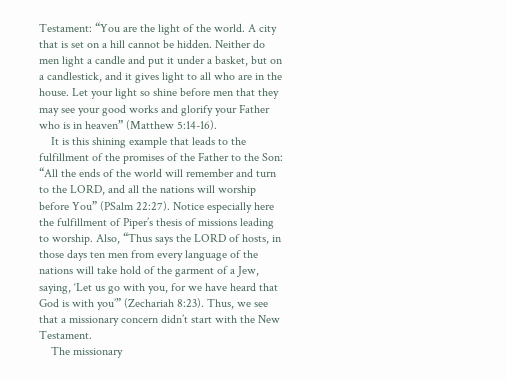Testament: “You are the light of the world. A city that is set on a hill cannot be hidden. Neither do men light a candle and put it under a basket, but on a candlestick, and it gives light to all who are in the house. Let your light so shine before men that they may see your good works and glorify your Father who is in heaven” (Matthew 5:14-16).
    It is this shining example that leads to the fulfillment of the promises of the Father to the Son: “All the ends of the world will remember and turn to the LORD, and all the nations will worship before You” (PSalm 22:27). Notice especially here the fulfillment of Piper’s thesis of missions leading to worship. Also, “Thus says the LORD of hosts, in those days ten men from every language of the nations will take hold of the garment of a Jew, saying, ‘Let us go with you, for we have heard that God is with you’” (Zechariah 8:23). Thus, we see that a missionary concern didn’t start with the New Testament.
    The missionary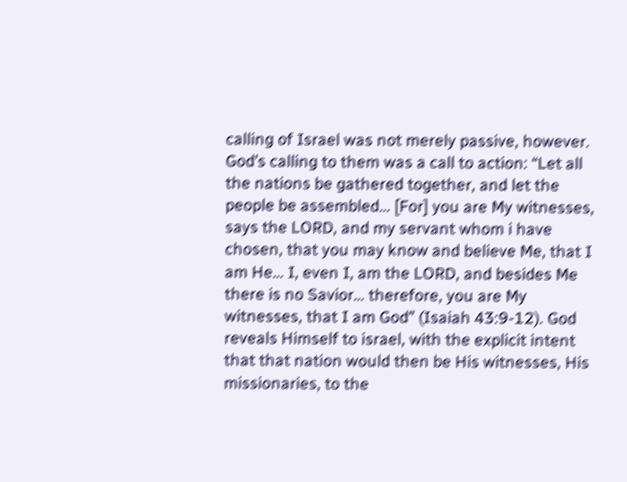calling of Israel was not merely passive, however. God’s calling to them was a call to action: “Let all the nations be gathered together, and let the people be assembled… [For] you are My witnesses, says the LORD, and my servant whom i have chosen, that you may know and believe Me, that I am He… I, even I, am the LORD, and besides Me there is no Savior… therefore, you are My witnesses, that I am God” (Isaiah 43:9-12). God reveals Himself to israel, with the explicit intent that that nation would then be His witnesses, His missionaries, to the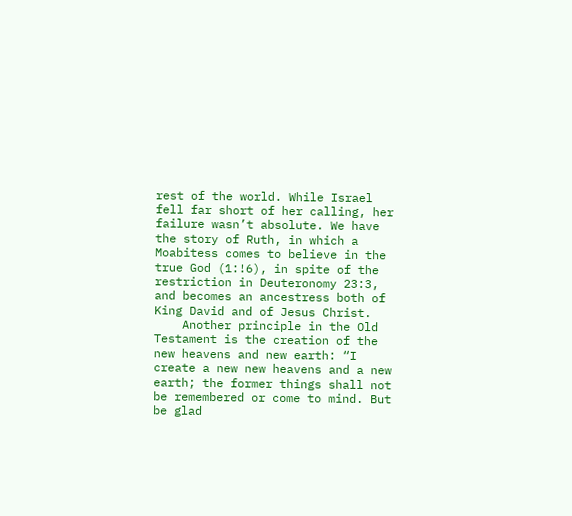rest of the world. While Israel fell far short of her calling, her failure wasn’t absolute. We have the story of Ruth, in which a Moabitess comes to believe in the true God (1:!6), in spite of the restriction in Deuteronomy 23:3, and becomes an ancestress both of King David and of Jesus Christ.
    Another principle in the Old Testament is the creation of the new heavens and new earth: “I create a new new heavens and a new earth; the former things shall not be remembered or come to mind. But be glad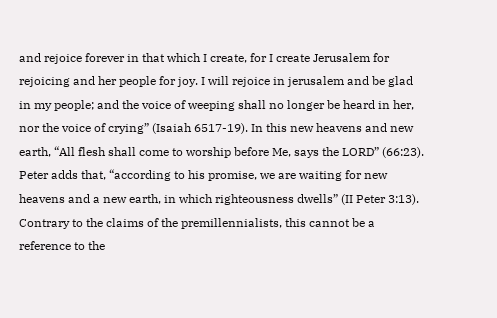and rejoice forever in that which I create, for I create Jerusalem for rejoicing and her people for joy. I will rejoice in jerusalem and be glad in my people; and the voice of weeping shall no longer be heard in her, nor the voice of crying” (Isaiah 6517-19). In this new heavens and new earth, “All flesh shall come to worship before Me, says the LORD” (66:23). Peter adds that, “according to his promise, we are waiting for new heavens and a new earth, in which righteousness dwells” (II Peter 3:13). Contrary to the claims of the premillennialists, this cannot be a reference to the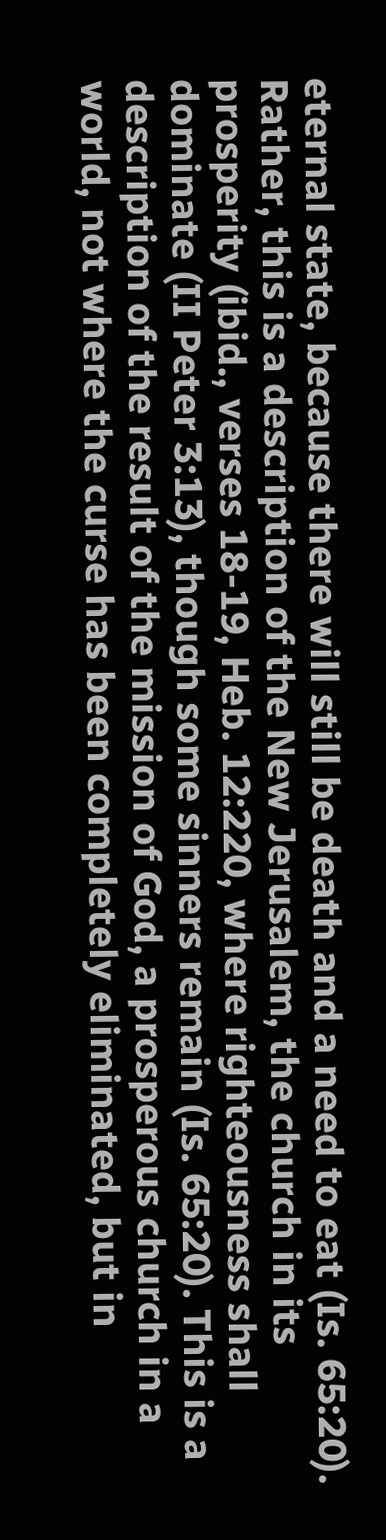eternal state, because there will still be death and a need to eat (Is. 65:20). Rather, this is a description of the New Jerusalem, the church in its prosperity (ibid., verses 18-19, Heb. 12:220, where righteousness shall dominate (II Peter 3:13), though some sinners remain (Is. 65:20). This is a description of the result of the mission of God, a prosperous church in a world, not where the curse has been completely eliminated, but in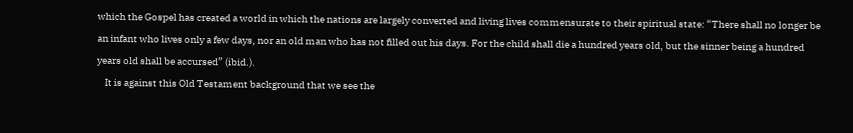which the Gospel has created a world in which the nations are largely converted and living lives commensurate to their spiritual state: “There shall no longer be an infant who lives only a few days, nor an old man who has not filled out his days. For the child shall die a hundred years old, but the sinner being a hundred years old shall be accursed” (ibid.).
    It is against this Old Testament background that we see the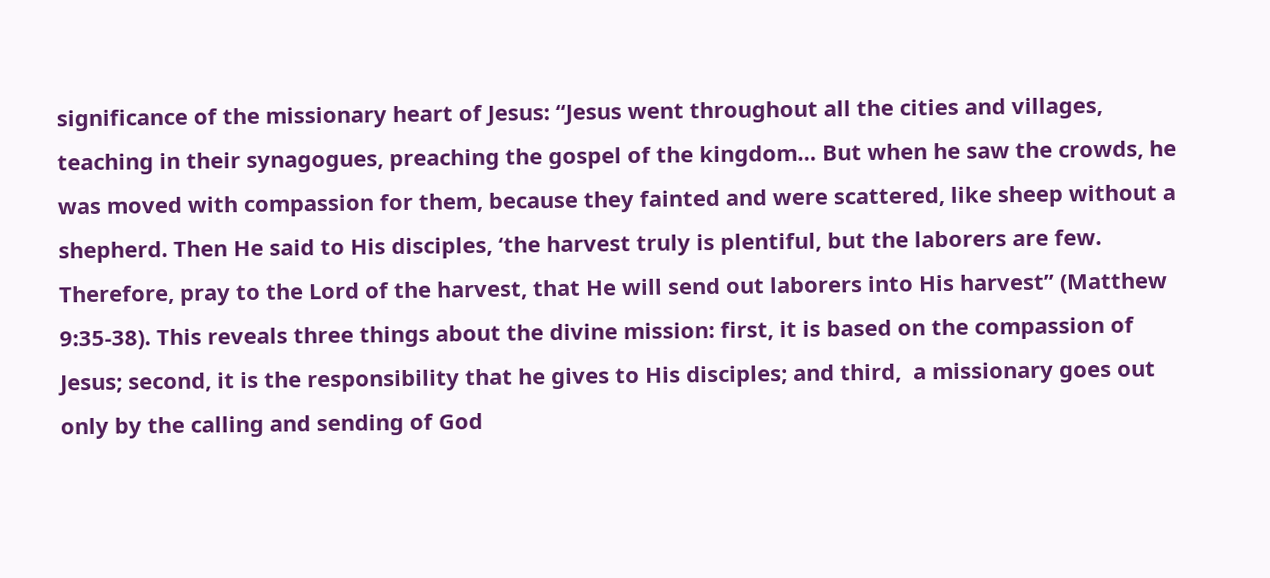significance of the missionary heart of Jesus: “Jesus went throughout all the cities and villages, teaching in their synagogues, preaching the gospel of the kingdom… But when he saw the crowds, he was moved with compassion for them, because they fainted and were scattered, like sheep without a shepherd. Then He said to His disciples, ‘the harvest truly is plentiful, but the laborers are few. Therefore, pray to the Lord of the harvest, that He will send out laborers into His harvest” (Matthew 9:35-38). This reveals three things about the divine mission: first, it is based on the compassion of Jesus; second, it is the responsibility that he gives to His disciples; and third,  a missionary goes out only by the calling and sending of God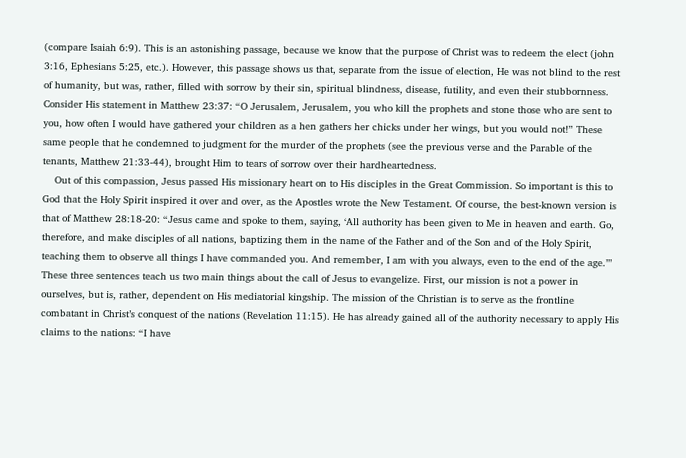(compare Isaiah 6:9). This is an astonishing passage, because we know that the purpose of Christ was to redeem the elect (john 3:16, Ephesians 5:25, etc.). However, this passage shows us that, separate from the issue of election, He was not blind to the rest of humanity, but was, rather, filled with sorrow by their sin, spiritual blindness, disease, futility, and even their stubbornness. Consider His statement in Matthew 23:37: “O Jerusalem, Jerusalem, you who kill the prophets and stone those who are sent to you, how often I would have gathered your children as a hen gathers her chicks under her wings, but you would not!” These same people that he condemned to judgment for the murder of the prophets (see the previous verse and the Parable of the tenants, Matthew 21:33-44), brought Him to tears of sorrow over their hardheartedness.
    Out of this compassion, Jesus passed His missionary heart on to His disciples in the Great Commission. So important is this to God that the Holy Spirit inspired it over and over, as the Apostles wrote the New Testament. Of course, the best-known version is that of Matthew 28:18-20: “Jesus came and spoke to them, saying, ‘All authority has been given to Me in heaven and earth. Go, therefore, and make disciples of all nations, baptizing them in the name of the Father and of the Son and of the Holy Spirit, teaching them to observe all things I have commanded you. And remember, I am with you always, even to the end of the age.’” These three sentences teach us two main things about the call of Jesus to evangelize. First, our mission is not a power in ourselves, but is, rather, dependent on His mediatorial kingship. The mission of the Christian is to serve as the frontline combatant in Christ’s conquest of the nations (Revelation 11:15). He has already gained all of the authority necessary to apply His claims to the nations: “I have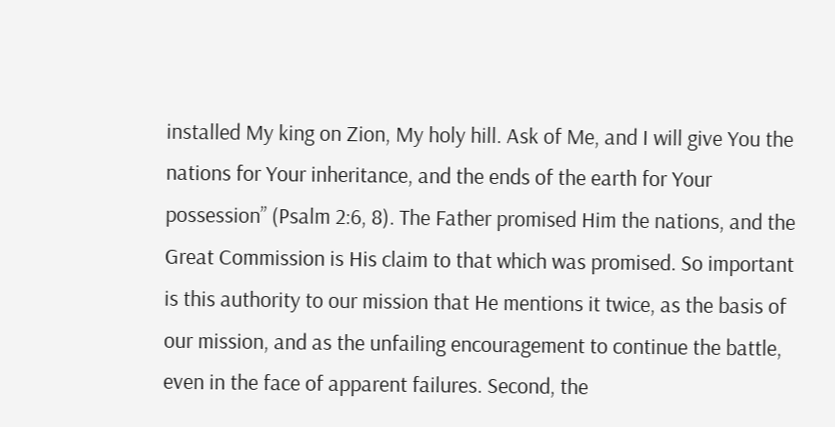installed My king on Zion, My holy hill. Ask of Me, and I will give You the nations for Your inheritance, and the ends of the earth for Your possession” (Psalm 2:6, 8). The Father promised Him the nations, and the Great Commission is His claim to that which was promised. So important is this authority to our mission that He mentions it twice, as the basis of our mission, and as the unfailing encouragement to continue the battle, even in the face of apparent failures. Second, the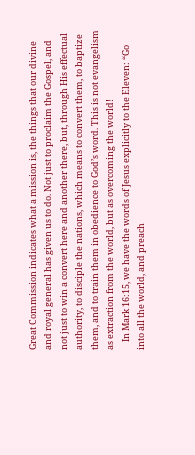Great Commission indicates what a mission is, the things that our divine and royal general has given us to do. Not just to proclaim the Gospel, and not just to win a convert here and another there, but, through His effectual authority, to disciple the nations, which means to convert them, to baptize them, and to train them in obedience to God’s word. This is not evangelism as extraction from the world, but as overcoming the world!
    In Mark 16:15, we have the words of Jesus explicitly to the Eleven: “Go into all the world, and preach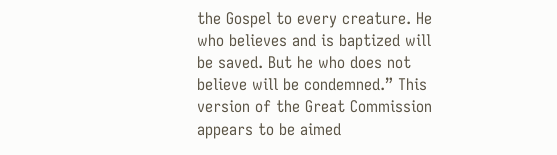the Gospel to every creature. He who believes and is baptized will be saved. But he who does not believe will be condemned.” This version of the Great Commission appears to be aimed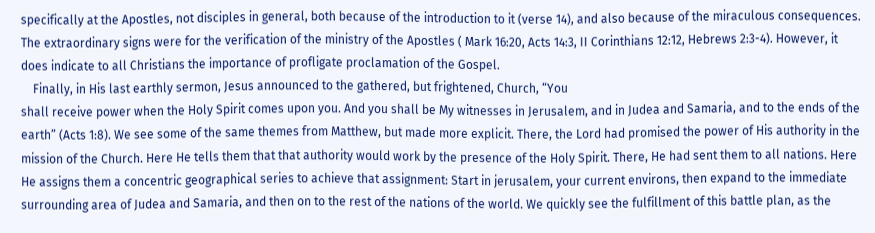specifically at the Apostles, not disciples in general, both because of the introduction to it (verse 14), and also because of the miraculous consequences. The extraordinary signs were for the verification of the ministry of the Apostles ( Mark 16:20, Acts 14:3, II Corinthians 12:12, Hebrews 2:3-4). However, it does indicate to all Christians the importance of profligate proclamation of the Gospel.
    Finally, in His last earthly sermon, Jesus announced to the gathered, but frightened, Church, “You
shall receive power when the Holy Spirit comes upon you. And you shall be My witnesses in Jerusalem, and in Judea and Samaria, and to the ends of the earth” (Acts 1:8). We see some of the same themes from Matthew, but made more explicit. There, the Lord had promised the power of His authority in the mission of the Church. Here He tells them that that authority would work by the presence of the Holy Spirit. There, He had sent them to all nations. Here He assigns them a concentric geographical series to achieve that assignment: Start in jerusalem, your current environs, then expand to the immediate surrounding area of Judea and Samaria, and then on to the rest of the nations of the world. We quickly see the fulfillment of this battle plan, as the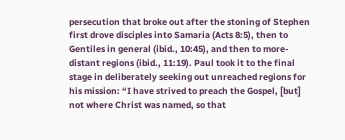persecution that broke out after the stoning of Stephen first drove disciples into Samaria (Acts 8:5), then to Gentiles in general (ibid., 10:45), and then to more-distant regions (ibid., 11:19). Paul took it to the final stage in deliberately seeking out unreached regions for his mission: “I have strived to preach the Gospel, [but] not where Christ was named, so that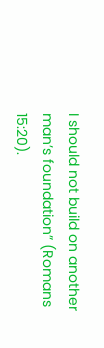I should not build on another man’s foundation” (Romans 15:20).